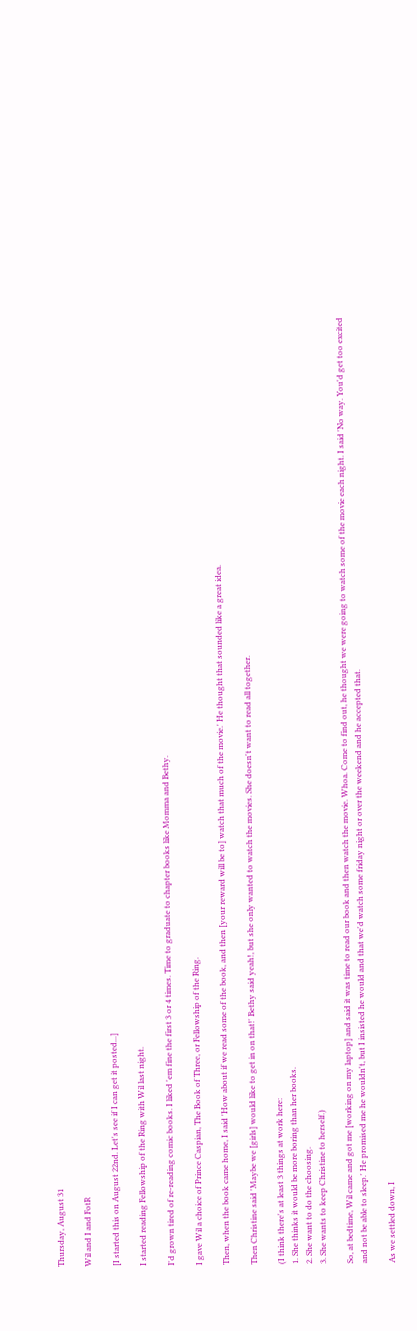Thursday, August 31

Wil and I and FotR

[I started this on August 22nd. Let's see if I can get it posted...]

I started reading Fellowship of the Ring with Wil last night.

I'd grown tired of re-reading comic books. I liked 'em fine the first 3 or 4 times. Time to graduate to chapter books like Momma and Bethy.

I gave Wil a choice of Prince Caspian, The Book of Three, or Fellowship of the Ring.

Then, when the book came home, I said 'How about if we read some of the book, and then [your reward will be to] watch that much of the movie.' He thought that sounded like a great idea.

Then Christine said 'Maybe we [girls] would like to get in on that!' Bethy said yeah!, but she only wanted to watch the movies. She doesn't want to read all together.

(I think there's at least 3 things at work here:
1. She thinks it would be more boring than her books.
2. She want to do the choosing.
3. She wants to keep Christine to herself.)

So, at bedtime, Wil came and got me [working on my laptop] and said it was time to read our book and then watch the movie. Whoa. Come to find out, he thought we were going to watch some of the movie each night. I said 'No way. You'd get too excited and not be able to sleep.' He promised me he wouldn't, but I insisted he would and that we'd watch some friday night or over the weekend and he accepted that.

As we settled down, I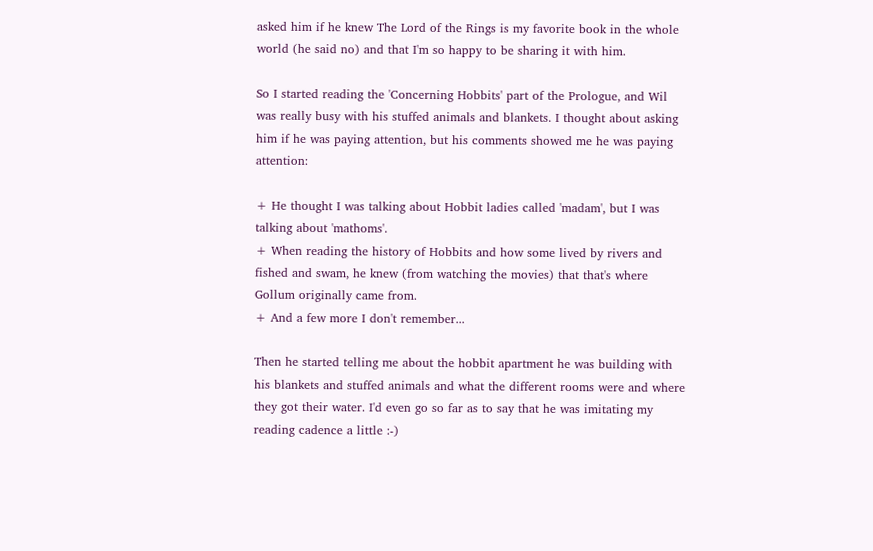asked him if he knew The Lord of the Rings is my favorite book in the whole world (he said no) and that I'm so happy to be sharing it with him.

So I started reading the 'Concerning Hobbits' part of the Prologue, and Wil was really busy with his stuffed animals and blankets. I thought about asking him if he was paying attention, but his comments showed me he was paying attention:

+ He thought I was talking about Hobbit ladies called 'madam', but I was talking about 'mathoms'.
+ When reading the history of Hobbits and how some lived by rivers and fished and swam, he knew (from watching the movies) that that's where Gollum originally came from.
+ And a few more I don't remember...

Then he started telling me about the hobbit apartment he was building with his blankets and stuffed animals and what the different rooms were and where they got their water. I'd even go so far as to say that he was imitating my reading cadence a little :-)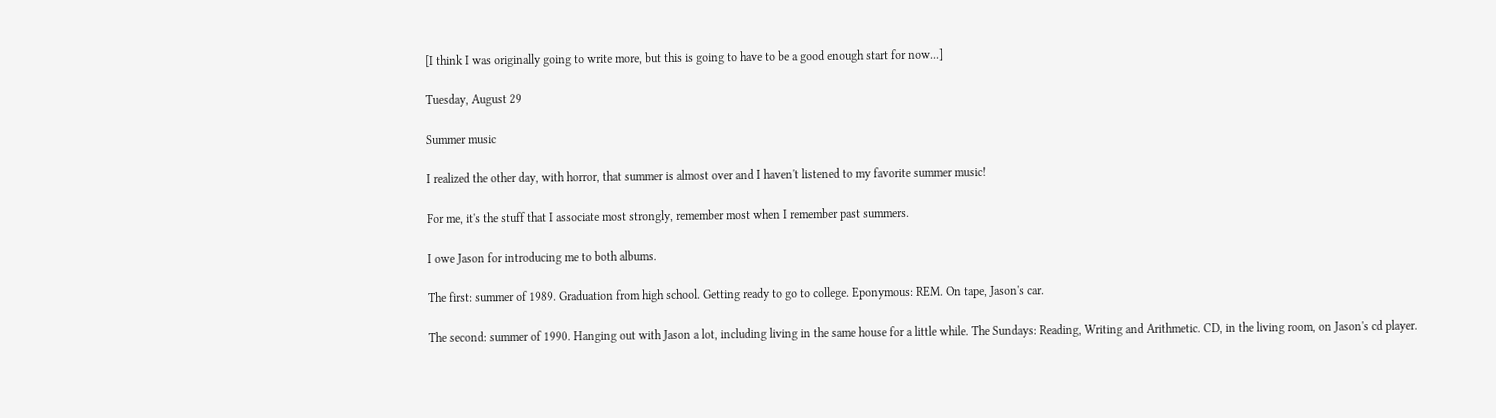[I think I was originally going to write more, but this is going to have to be a good enough start for now...]

Tuesday, August 29

Summer music

I realized the other day, with horror, that summer is almost over and I haven't listened to my favorite summer music!

For me, it's the stuff that I associate most strongly, remember most when I remember past summers.

I owe Jason for introducing me to both albums.

The first: summer of 1989. Graduation from high school. Getting ready to go to college. Eponymous: REM. On tape, Jason's car.

The second: summer of 1990. Hanging out with Jason a lot, including living in the same house for a little while. The Sundays: Reading, Writing and Arithmetic. CD, in the living room, on Jason's cd player.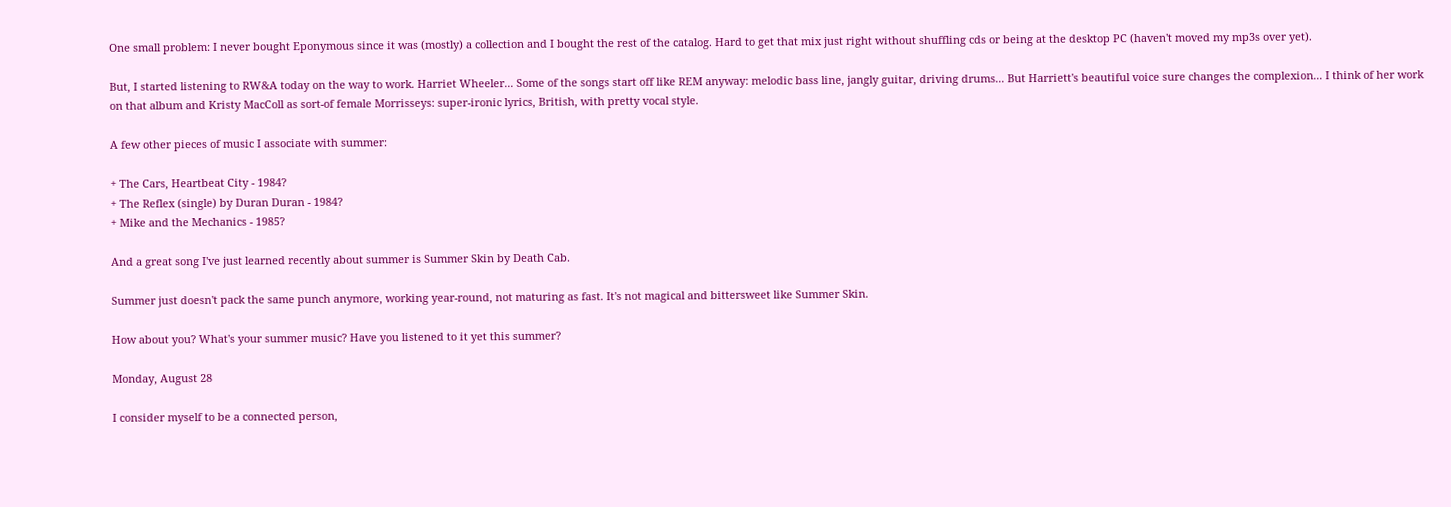One small problem: I never bought Eponymous since it was (mostly) a collection and I bought the rest of the catalog. Hard to get that mix just right without shuffling cds or being at the desktop PC (haven't moved my mp3s over yet).

But, I started listening to RW&A today on the way to work. Harriet Wheeler... Some of the songs start off like REM anyway: melodic bass line, jangly guitar, driving drums... But Harriett's beautiful voice sure changes the complexion... I think of her work on that album and Kristy MacColl as sort-of female Morrisseys: super-ironic lyrics, British, with pretty vocal style.

A few other pieces of music I associate with summer:

+ The Cars, Heartbeat City - 1984?
+ The Reflex (single) by Duran Duran - 1984?
+ Mike and the Mechanics - 1985?

And a great song I've just learned recently about summer is Summer Skin by Death Cab.

Summer just doesn't pack the same punch anymore, working year-round, not maturing as fast. It's not magical and bittersweet like Summer Skin.

How about you? What's your summer music? Have you listened to it yet this summer?

Monday, August 28

I consider myself to be a connected person,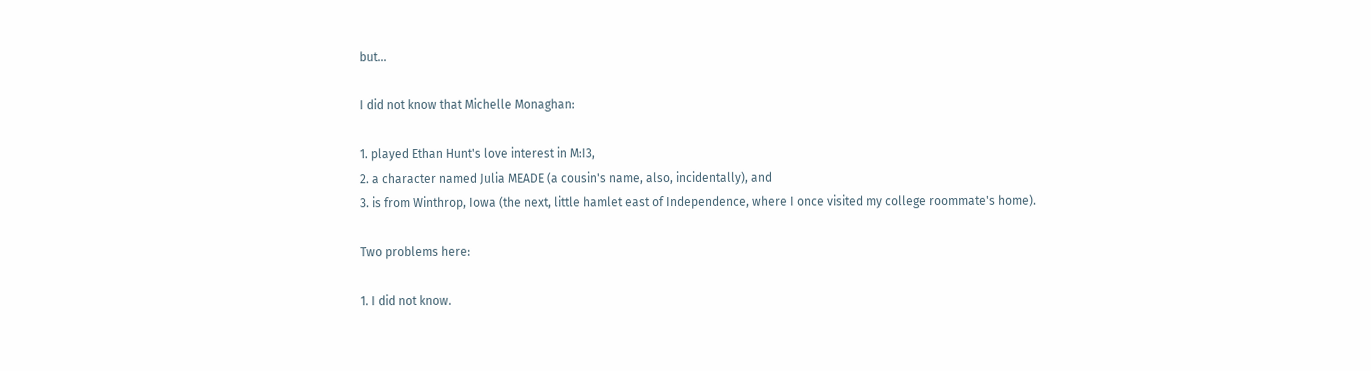but...

I did not know that Michelle Monaghan:

1. played Ethan Hunt's love interest in M:I3,
2. a character named Julia MEADE (a cousin's name, also, incidentally), and
3. is from Winthrop, Iowa (the next, little hamlet east of Independence, where I once visited my college roommate's home).

Two problems here:

1. I did not know.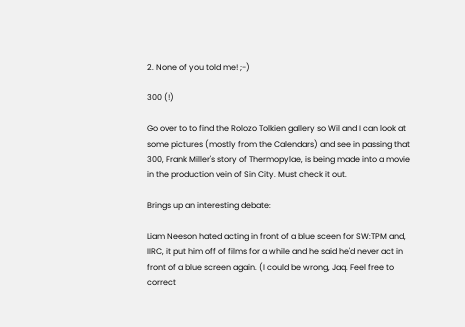2. None of you told me! ;-)

300 (!)

Go over to to find the Rolozo Tolkien gallery so Wil and I can look at some pictures (mostly from the Calendars) and see in passing that 300, Frank Miller's story of Thermopylae, is being made into a movie in the production vein of Sin City. Must check it out.

Brings up an interesting debate:

Liam Neeson hated acting in front of a blue sceen for SW:TPM and, IIRC, it put him off of films for a while and he said he'd never act in front of a blue screen again. (I could be wrong, Jaq. Feel free to correct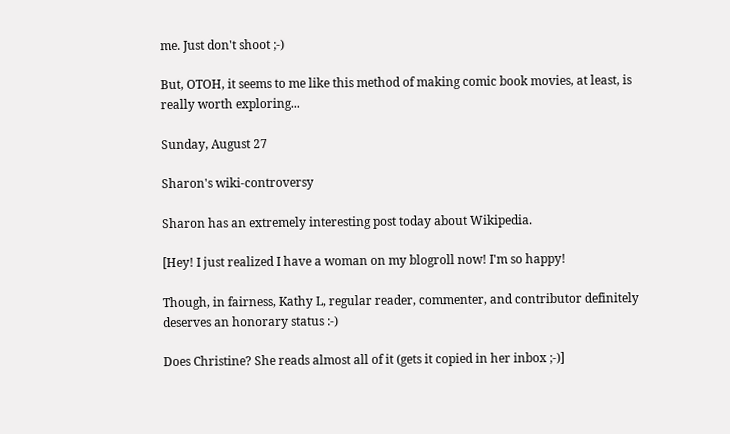me. Just don't shoot ;-)

But, OTOH, it seems to me like this method of making comic book movies, at least, is really worth exploring...

Sunday, August 27

Sharon's wiki-controversy

Sharon has an extremely interesting post today about Wikipedia.

[Hey! I just realized I have a woman on my blogroll now! I'm so happy!

Though, in fairness, Kathy L, regular reader, commenter, and contributor definitely deserves an honorary status :-)

Does Christine? She reads almost all of it (gets it copied in her inbox ;-)]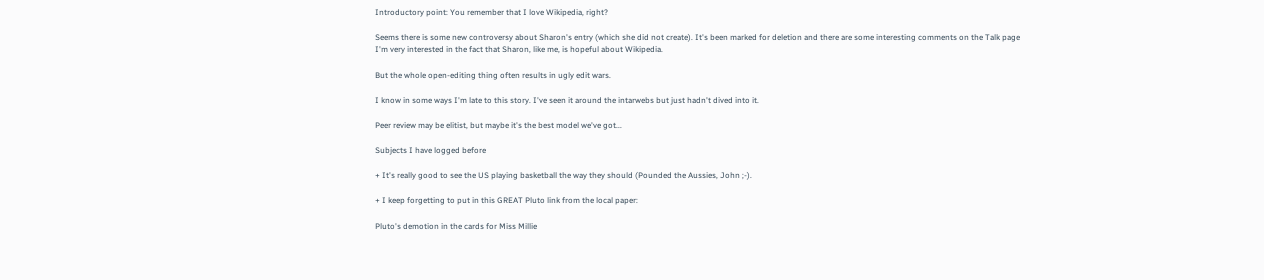Introductory point: You remember that I love Wikipedia, right?

Seems there is some new controversy about Sharon's entry (which she did not create). It's been marked for deletion and there are some interesting comments on the Talk page
I'm very interested in the fact that Sharon, like me, is hopeful about Wikipedia.

But the whole open-editing thing often results in ugly edit wars.

I know in some ways I'm late to this story. I've seen it around the intarwebs but just hadn't dived into it.

Peer review may be elitist, but maybe it's the best model we've got...

Subjects I have logged before

+ It's really good to see the US playing basketball the way they should (Pounded the Aussies, John ;-).

+ I keep forgetting to put in this GREAT Pluto link from the local paper:

Pluto's demotion in the cards for Miss Millie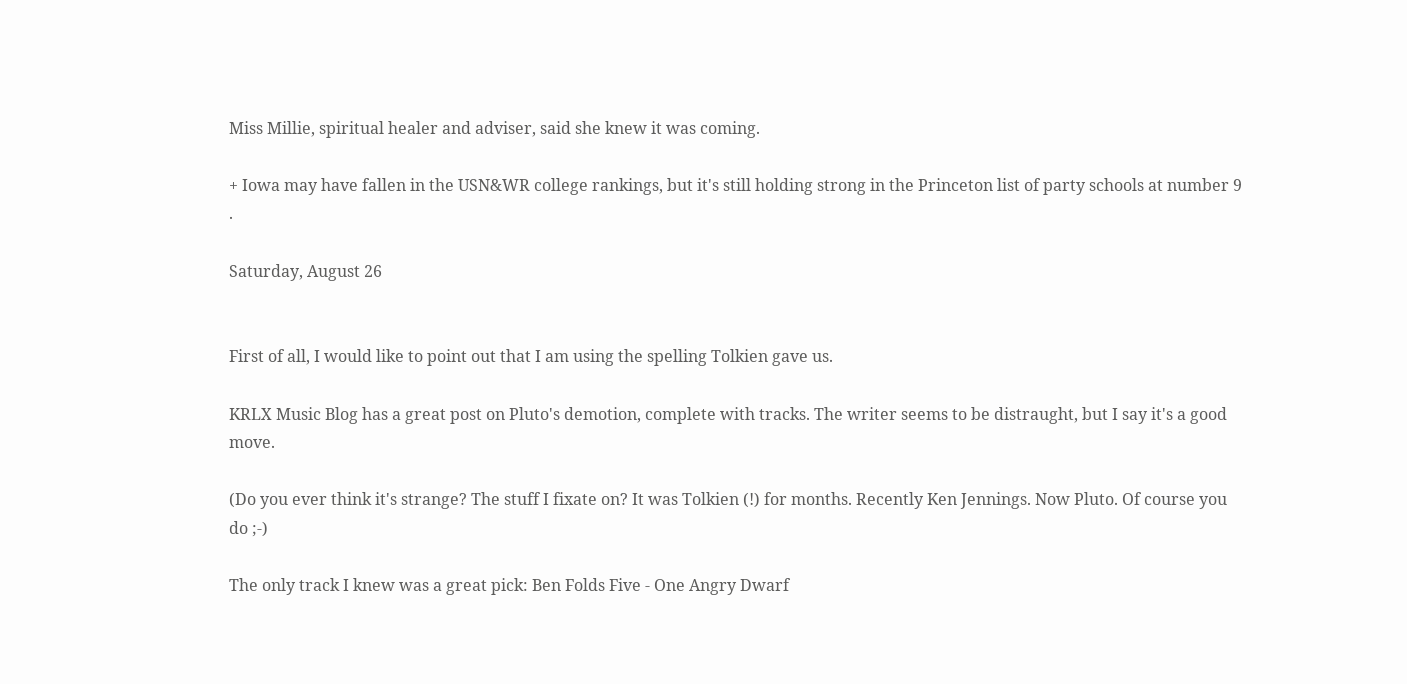Miss Millie, spiritual healer and adviser, said she knew it was coming.

+ Iowa may have fallen in the USN&WR college rankings, but it's still holding strong in the Princeton list of party schools at number 9 .

Saturday, August 26


First of all, I would like to point out that I am using the spelling Tolkien gave us.

KRLX Music Blog has a great post on Pluto's demotion, complete with tracks. The writer seems to be distraught, but I say it's a good move.

(Do you ever think it's strange? The stuff I fixate on? It was Tolkien (!) for months. Recently Ken Jennings. Now Pluto. Of course you do ;-)

The only track I knew was a great pick: Ben Folds Five - One Angry Dwarf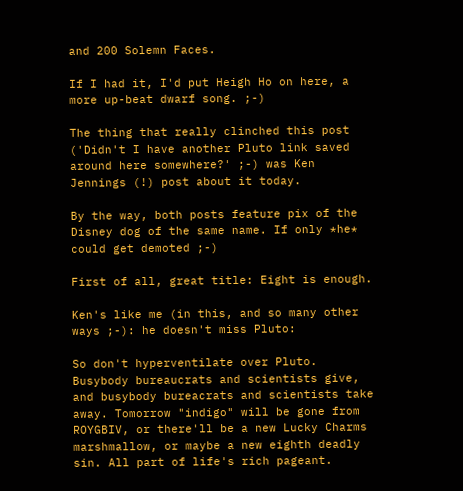and 200 Solemn Faces.

If I had it, I'd put Heigh Ho on here, a more up-beat dwarf song. ;-)

The thing that really clinched this post ('Didn't I have another Pluto link saved around here somewhere?' ;-) was Ken Jennings (!) post about it today.

By the way, both posts feature pix of the Disney dog of the same name. If only *he* could get demoted ;-)

First of all, great title: Eight is enough.

Ken's like me (in this, and so many other ways ;-): he doesn't miss Pluto:

So don't hyperventilate over Pluto. Busybody bureaucrats and scientists give, and busybody bureacrats and scientists take away. Tomorrow "indigo" will be gone from ROYGBIV, or there'll be a new Lucky Charms marshmallow, or maybe a new eighth deadly sin. All part of life's rich pageant.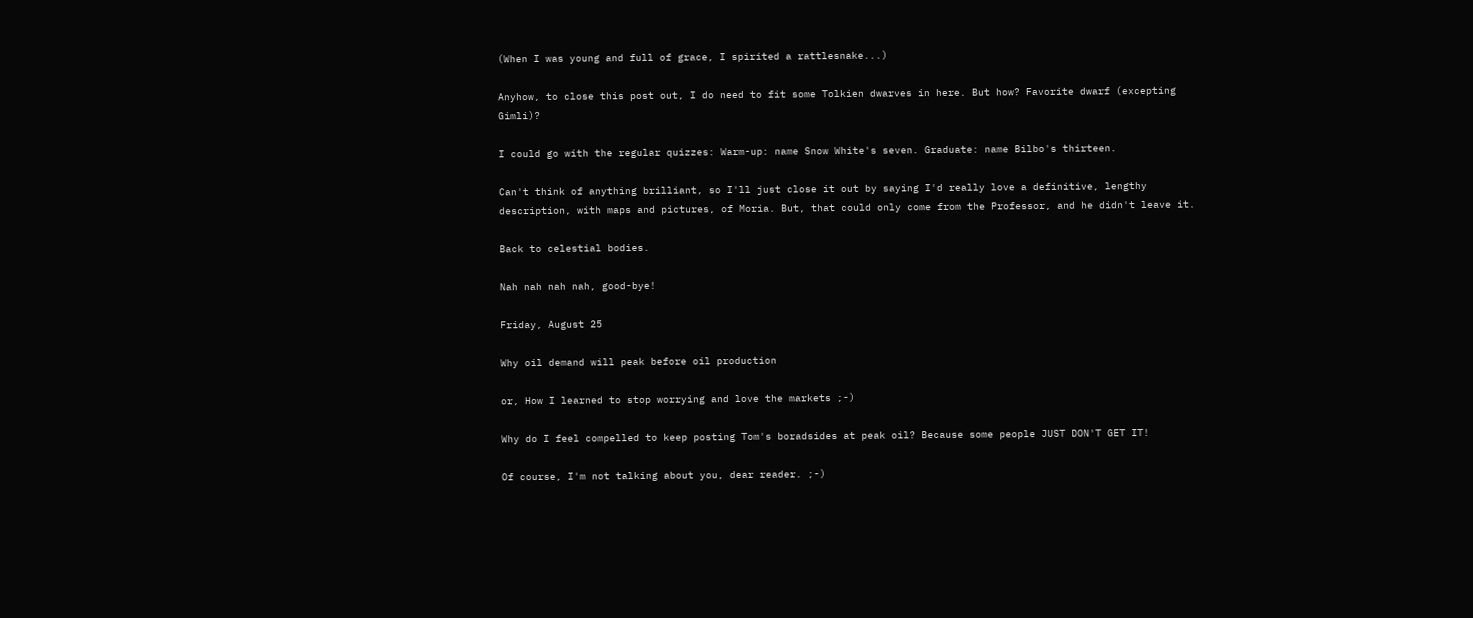(When I was young and full of grace, I spirited a rattlesnake...)

Anyhow, to close this post out, I do need to fit some Tolkien dwarves in here. But how? Favorite dwarf (excepting Gimli)?

I could go with the regular quizzes: Warm-up: name Snow White's seven. Graduate: name Bilbo's thirteen.

Can't think of anything brilliant, so I'll just close it out by saying I'd really love a definitive, lengthy description, with maps and pictures, of Moria. But, that could only come from the Professor, and he didn't leave it.

Back to celestial bodies.

Nah nah nah nah, good-bye!

Friday, August 25

Why oil demand will peak before oil production

or, How I learned to stop worrying and love the markets ;-)

Why do I feel compelled to keep posting Tom's boradsides at peak oil? Because some people JUST DON'T GET IT!

Of course, I'm not talking about you, dear reader. ;-)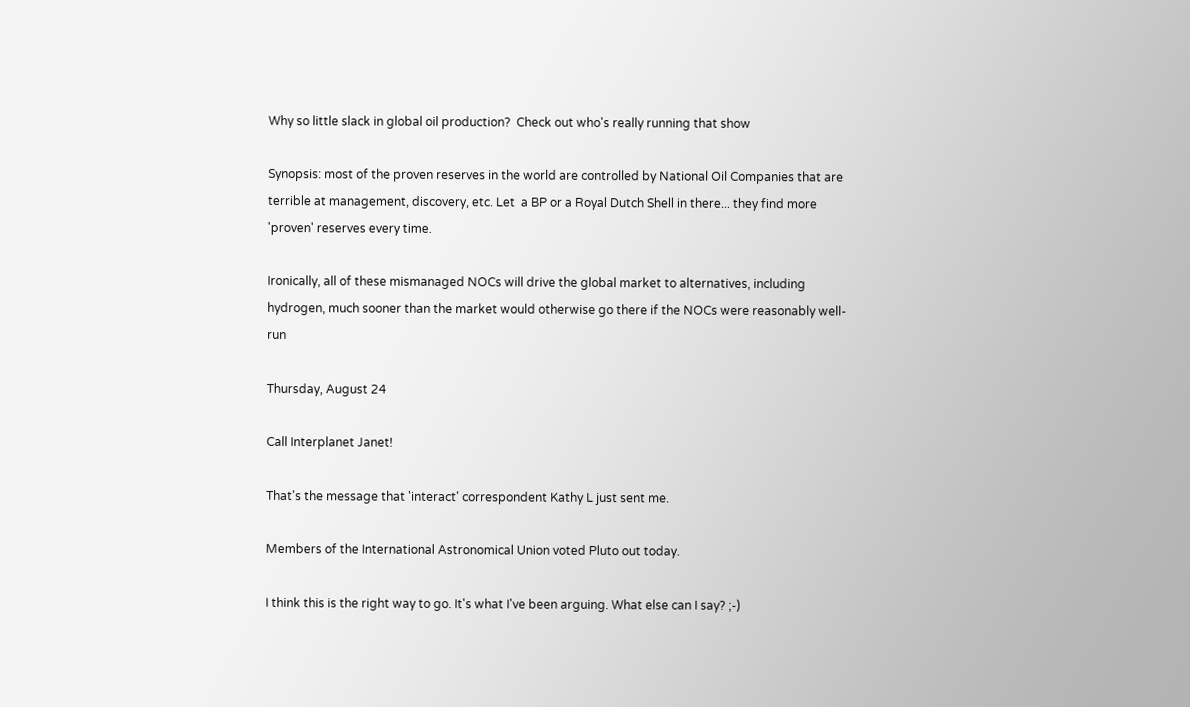Why so little slack in global oil production?  Check out who's really running that show

Synopsis: most of the proven reserves in the world are controlled by National Oil Companies that are terrible at management, discovery, etc. Let  a BP or a Royal Dutch Shell in there... they find more 'proven' reserves every time.

Ironically, all of these mismanaged NOCs will drive the global market to alternatives, including hydrogen, much sooner than the market would otherwise go there if the NOCs were reasonably well-run

Thursday, August 24

Call Interplanet Janet!

That's the message that 'interact' correspondent Kathy L just sent me.

Members of the International Astronomical Union voted Pluto out today.

I think this is the right way to go. It's what I've been arguing. What else can I say? ;-)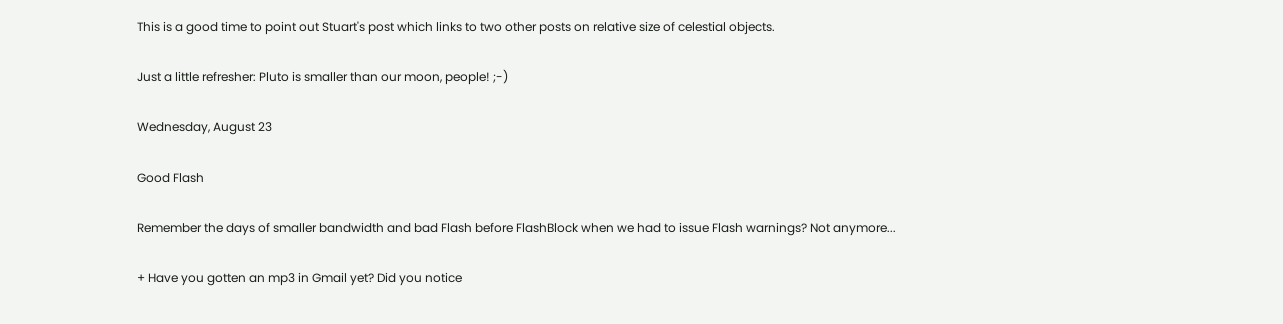This is a good time to point out Stuart's post which links to two other posts on relative size of celestial objects.

Just a little refresher: Pluto is smaller than our moon, people! ;-)

Wednesday, August 23

Good Flash

Remember the days of smaller bandwidth and bad Flash before FlashBlock when we had to issue Flash warnings? Not anymore...

+ Have you gotten an mp3 in Gmail yet? Did you notice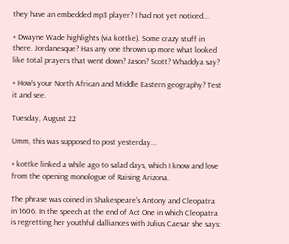they have an embedded mp3 player? I had not yet noticed...

+ Dwayne Wade highlights (via kottke). Some crazy stuff in there. Jordanesque? Has any one thrown up more what looked like total prayers that went down? Jason? Scott? Whaddya say?

+ How's your North African and Middle Eastern geography? Test it and see.

Tuesday, August 22

Umm, this was supposed to post yesterday...

+ kottke linked a while ago to salad days, which I know and love from the opening monologue of Raising Arizona.

The phrase was coined in Shakespeare's Antony and Cleopatra in 1606. In the speech at the end of Act One in which Cleopatra is regretting her youthful dalliances with Julius Caesar she says: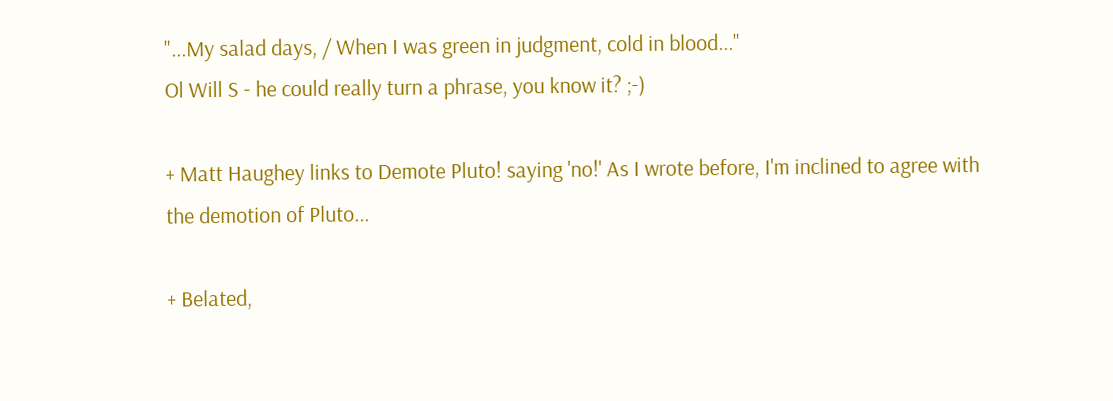"...My salad days, / When I was green in judgment, cold in blood..."
Ol Will S - he could really turn a phrase, you know it? ;-)

+ Matt Haughey links to Demote Pluto! saying 'no!' As I wrote before, I'm inclined to agree with the demotion of Pluto...

+ Belated,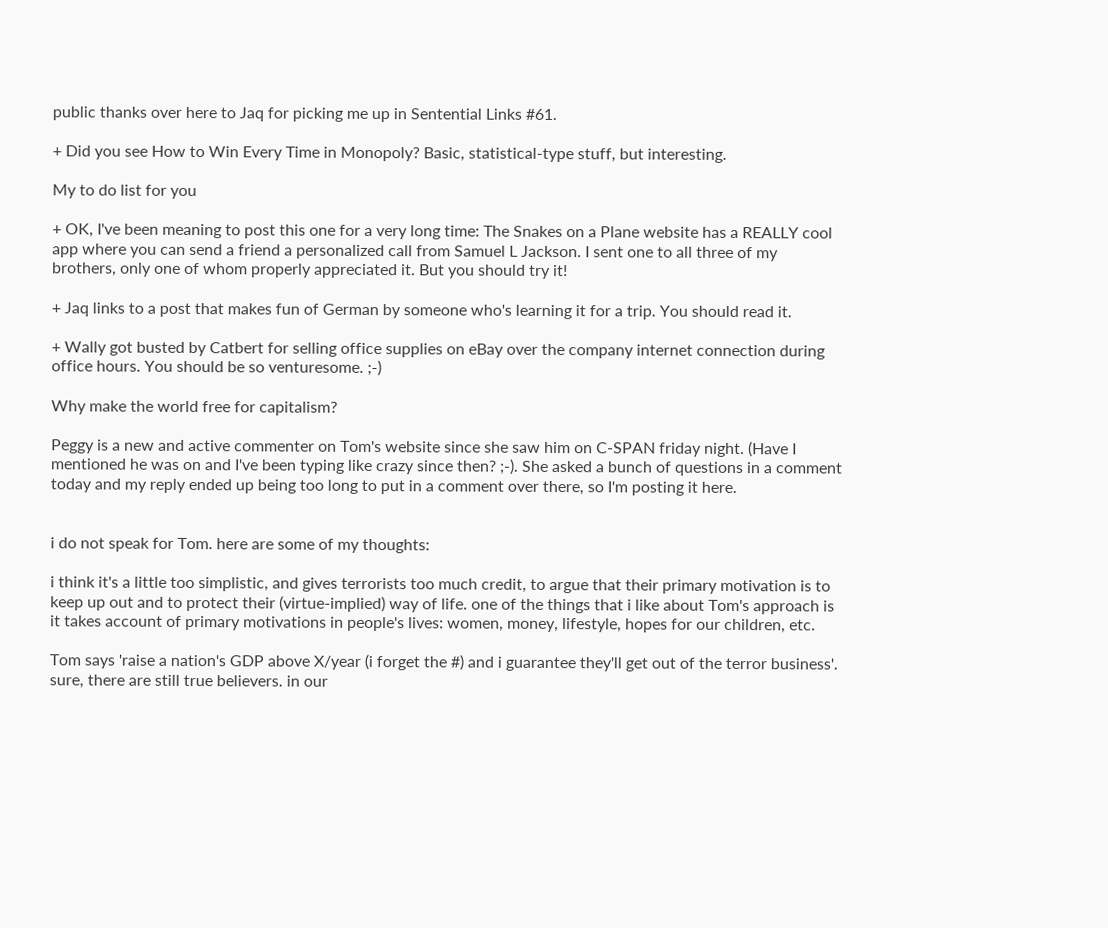public thanks over here to Jaq for picking me up in Sentential Links #61.

+ Did you see How to Win Every Time in Monopoly? Basic, statistical-type stuff, but interesting.

My to do list for you

+ OK, I've been meaning to post this one for a very long time: The Snakes on a Plane website has a REALLY cool app where you can send a friend a personalized call from Samuel L Jackson. I sent one to all three of my brothers, only one of whom properly appreciated it. But you should try it!

+ Jaq links to a post that makes fun of German by someone who's learning it for a trip. You should read it.

+ Wally got busted by Catbert for selling office supplies on eBay over the company internet connection during office hours. You should be so venturesome. ;-)

Why make the world free for capitalism?

Peggy is a new and active commenter on Tom's website since she saw him on C-SPAN friday night. (Have I mentioned he was on and I've been typing like crazy since then? ;-). She asked a bunch of questions in a comment today and my reply ended up being too long to put in a comment over there, so I'm posting it here.


i do not speak for Tom. here are some of my thoughts:

i think it's a little too simplistic, and gives terrorists too much credit, to argue that their primary motivation is to keep up out and to protect their (virtue-implied) way of life. one of the things that i like about Tom's approach is it takes account of primary motivations in people's lives: women, money, lifestyle, hopes for our children, etc.

Tom says 'raise a nation's GDP above X/year (i forget the #) and i guarantee they'll get out of the terror business'. sure, there are still true believers. in our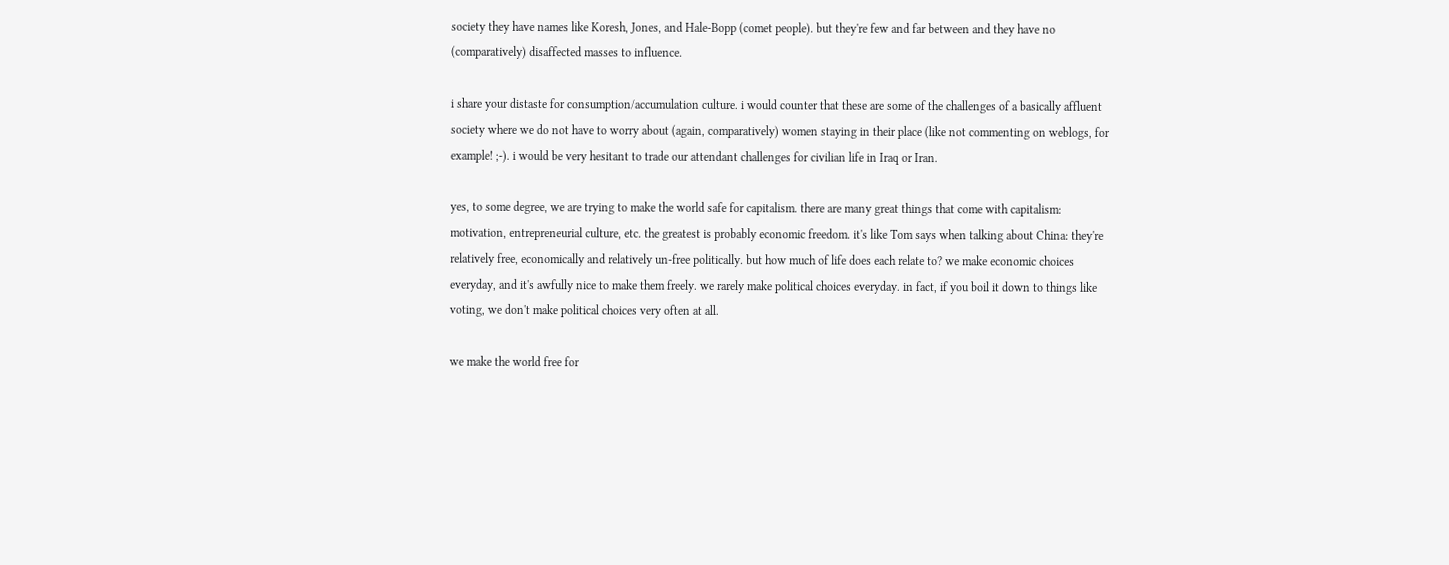society they have names like Koresh, Jones, and Hale-Bopp (comet people). but they're few and far between and they have no (comparatively) disaffected masses to influence.

i share your distaste for consumption/accumulation culture. i would counter that these are some of the challenges of a basically affluent society where we do not have to worry about (again, comparatively) women staying in their place (like not commenting on weblogs, for example! ;-). i would be very hesitant to trade our attendant challenges for civilian life in Iraq or Iran.

yes, to some degree, we are trying to make the world safe for capitalism. there are many great things that come with capitalism: motivation, entrepreneurial culture, etc. the greatest is probably economic freedom. it's like Tom says when talking about China: they're relatively free, economically and relatively un-free politically. but how much of life does each relate to? we make economic choices everyday, and it's awfully nice to make them freely. we rarely make political choices everyday. in fact, if you boil it down to things like voting, we don't make political choices very often at all.

we make the world free for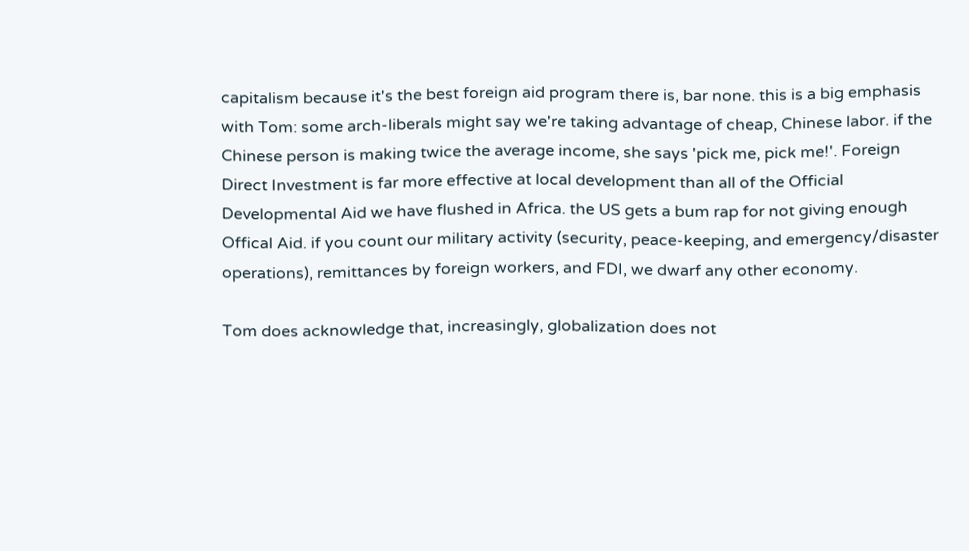capitalism because it's the best foreign aid program there is, bar none. this is a big emphasis with Tom: some arch-liberals might say we're taking advantage of cheap, Chinese labor. if the Chinese person is making twice the average income, she says 'pick me, pick me!'. Foreign Direct Investment is far more effective at local development than all of the Official Developmental Aid we have flushed in Africa. the US gets a bum rap for not giving enough Offical Aid. if you count our military activity (security, peace-keeping, and emergency/disaster operations), remittances by foreign workers, and FDI, we dwarf any other economy.

Tom does acknowledge that, increasingly, globalization does not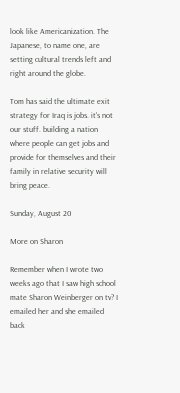look like Americanization. The Japanese, to name one, are setting cultural trends left and right around the globe.

Tom has said the ultimate exit strategy for Iraq is jobs. it's not our stuff. building a nation where people can get jobs and provide for themselves and their family in relative security will bring peace.

Sunday, August 20

More on Sharon

Remember when I wrote two weeks ago that I saw high school mate Sharon Weinberger on tv? I emailed her and she emailed back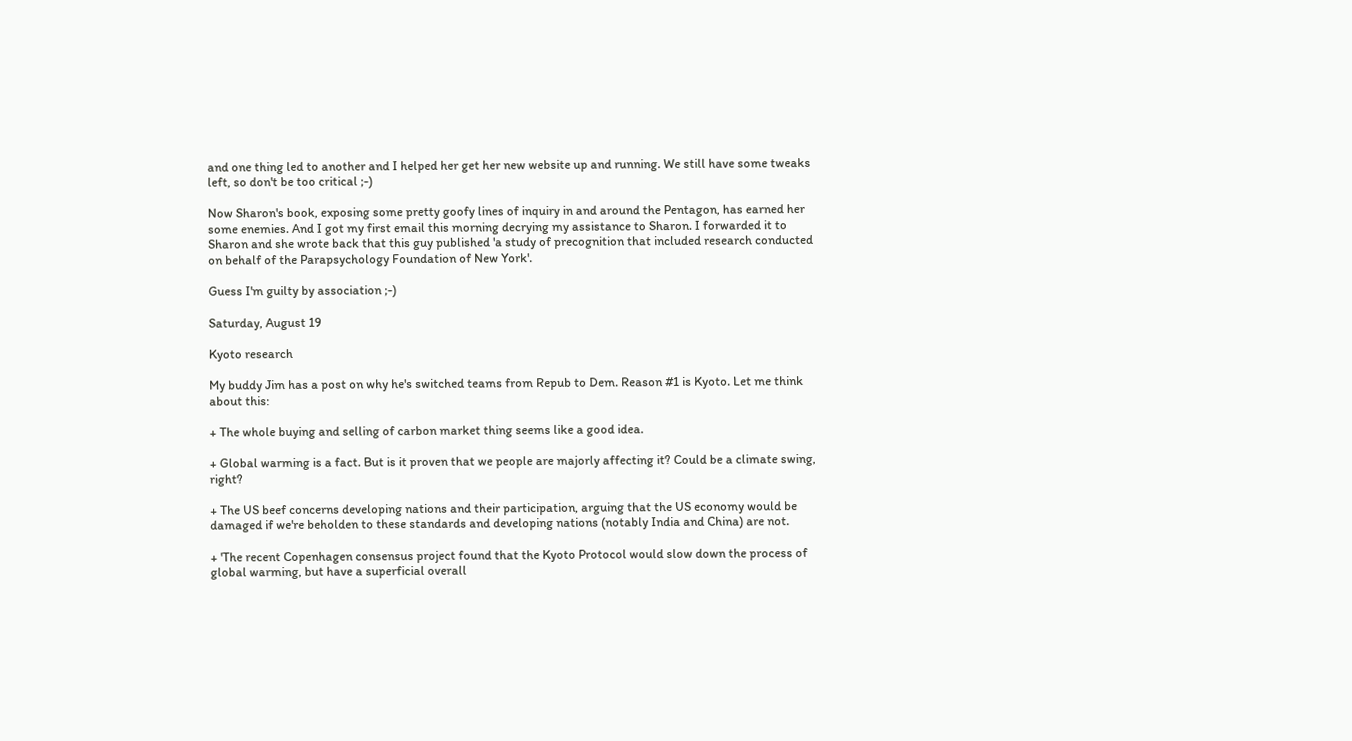and one thing led to another and I helped her get her new website up and running. We still have some tweaks left, so don't be too critical ;-)

Now Sharon's book, exposing some pretty goofy lines of inquiry in and around the Pentagon, has earned her some enemies. And I got my first email this morning decrying my assistance to Sharon. I forwarded it to Sharon and she wrote back that this guy published 'a study of precognition that included research conducted on behalf of the Parapsychology Foundation of New York'.

Guess I'm guilty by association ;-)

Saturday, August 19

Kyoto research

My buddy Jim has a post on why he's switched teams from Repub to Dem. Reason #1 is Kyoto. Let me think about this:

+ The whole buying and selling of carbon market thing seems like a good idea.

+ Global warming is a fact. But is it proven that we people are majorly affecting it? Could be a climate swing, right?

+ The US beef concerns developing nations and their participation, arguing that the US economy would be damaged if we're beholden to these standards and developing nations (notably India and China) are not.

+ 'The recent Copenhagen consensus project found that the Kyoto Protocol would slow down the process of global warming, but have a superficial overall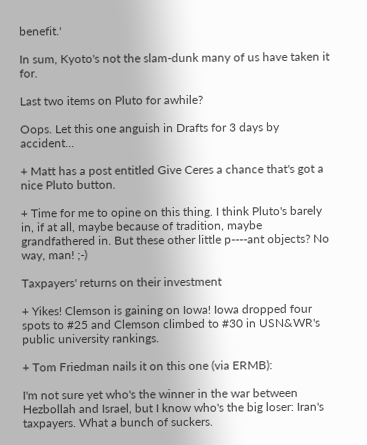benefit.'

In sum, Kyoto's not the slam-dunk many of us have taken it for.

Last two items on Pluto for awhile?

Oops. Let this one anguish in Drafts for 3 days by accident...

+ Matt has a post entitled Give Ceres a chance that's got a nice Pluto button.

+ Time for me to opine on this thing. I think Pluto's barely in, if at all, maybe because of tradition, maybe grandfathered in. But these other little p----ant objects? No way, man! ;-)

Taxpayers' returns on their investment

+ Yikes! Clemson is gaining on Iowa! Iowa dropped four spots to #25 and Clemson climbed to #30 in USN&WR's public university rankings.

+ Tom Friedman nails it on this one (via ERMB):

I'm not sure yet who's the winner in the war between Hezbollah and Israel, but I know who's the big loser: Iran's taxpayers. What a bunch of suckers.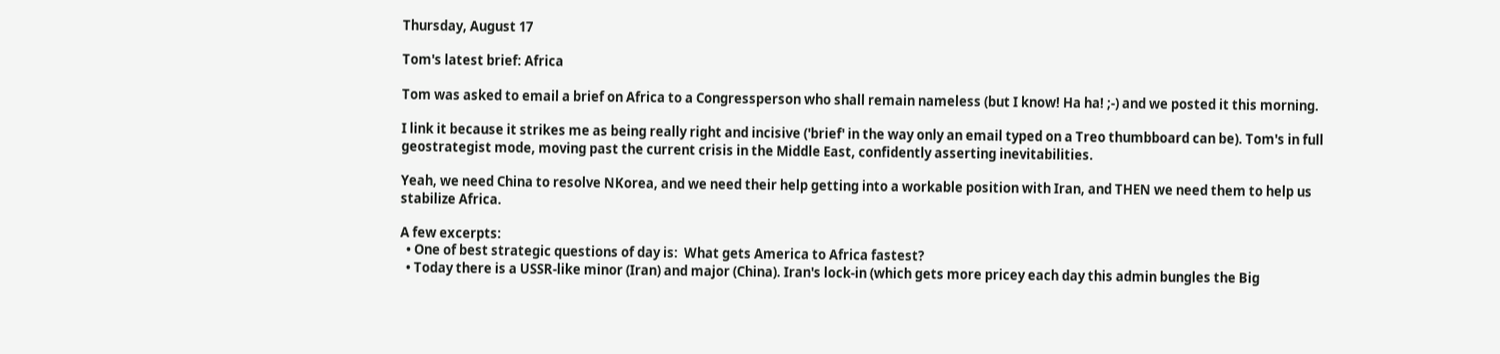Thursday, August 17

Tom's latest brief: Africa

Tom was asked to email a brief on Africa to a Congressperson who shall remain nameless (but I know! Ha ha! ;-) and we posted it this morning.

I link it because it strikes me as being really right and incisive ('brief' in the way only an email typed on a Treo thumbboard can be). Tom's in full geostrategist mode, moving past the current crisis in the Middle East, confidently asserting inevitabilities.

Yeah, we need China to resolve NKorea, and we need their help getting into a workable position with Iran, and THEN we need them to help us stabilize Africa.

A few excerpts:
  • One of best strategic questions of day is:  What gets America to Africa fastest?
  • Today there is a USSR-like minor (Iran) and major (China). Iran's lock-in (which gets more pricey each day this admin bungles the Big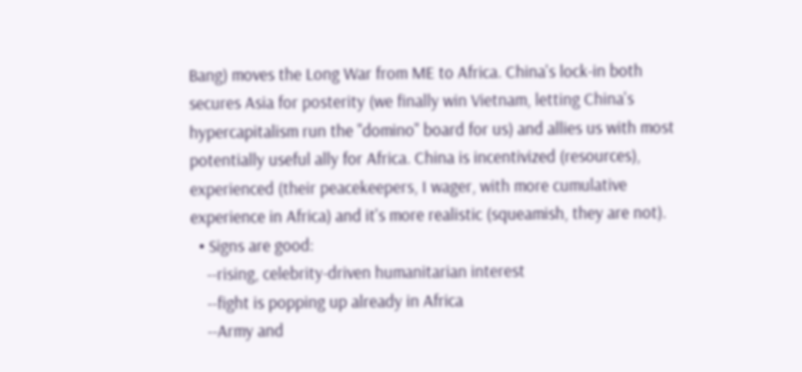Bang) moves the Long War from ME to Africa. China's lock-in both secures Asia for posterity (we finally win Vietnam, letting China's hypercapitalism run the "domino" board for us) and allies us with most potentially useful ally for Africa. China is incentivized (resources), experienced (their peacekeepers, I wager, with more cumulative experience in Africa) and it's more realistic (squeamish, they are not).
  • Signs are good:
    --rising, celebrity-driven humanitarian interest
    --fight is popping up already in Africa
    --Army and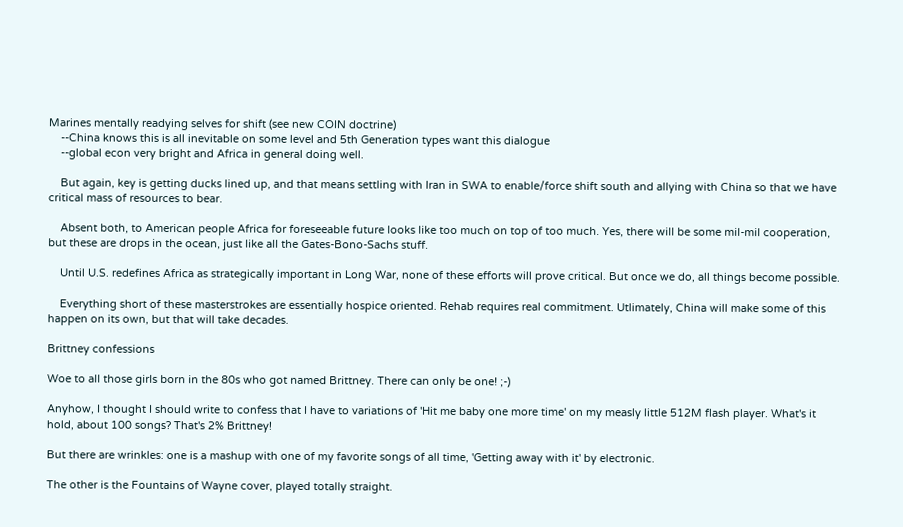Marines mentally readying selves for shift (see new COIN doctrine)
    --China knows this is all inevitable on some level and 5th Generation types want this dialogue
    --global econ very bright and Africa in general doing well.

    But again, key is getting ducks lined up, and that means settling with Iran in SWA to enable/force shift south and allying with China so that we have critical mass of resources to bear.

    Absent both, to American people Africa for foreseeable future looks like too much on top of too much. Yes, there will be some mil-mil cooperation, but these are drops in the ocean, just like all the Gates-Bono-Sachs stuff.

    Until U.S. redefines Africa as strategically important in Long War, none of these efforts will prove critical. But once we do, all things become possible.

    Everything short of these masterstrokes are essentially hospice oriented. Rehab requires real commitment. Utlimately, China will make some of this happen on its own, but that will take decades.

Brittney confessions

Woe to all those girls born in the 80s who got named Brittney. There can only be one! ;-)

Anyhow, I thought I should write to confess that I have to variations of 'Hit me baby one more time' on my measly little 512M flash player. What's it hold, about 100 songs? That's 2% Brittney!

But there are wrinkles: one is a mashup with one of my favorite songs of all time, 'Getting away with it' by electronic.

The other is the Fountains of Wayne cover, played totally straight.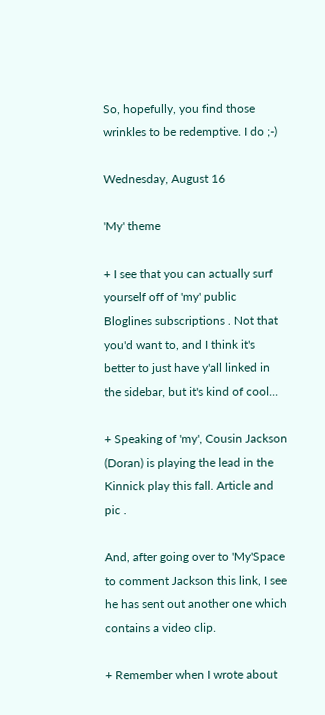So, hopefully, you find those wrinkles to be redemptive. I do ;-)

Wednesday, August 16

'My' theme

+ I see that you can actually surf yourself off of 'my' public Bloglines subscriptions . Not that you'd want to, and I think it's better to just have y'all linked in the sidebar, but it's kind of cool...

+ Speaking of 'my', Cousin Jackson (Doran) is playing the lead in the Kinnick play this fall. Article and pic .

And, after going over to 'My'Space to comment Jackson this link, I see he has sent out another one which contains a video clip.

+ Remember when I wrote about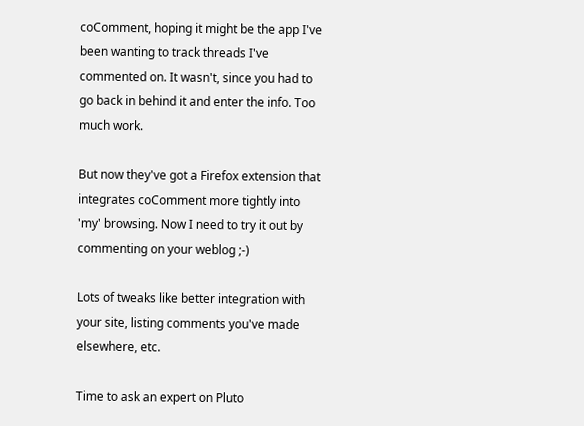coComment, hoping it might be the app I've been wanting to track threads I've commented on. It wasn't, since you had to go back in behind it and enter the info. Too much work.

But now they've got a Firefox extension that integrates coComment more tightly into 'my' browsing. Now I need to try it out by commenting on your weblog ;-)

Lots of tweaks like better integration with your site, listing comments you've made elsewhere, etc.

Time to ask an expert on Pluto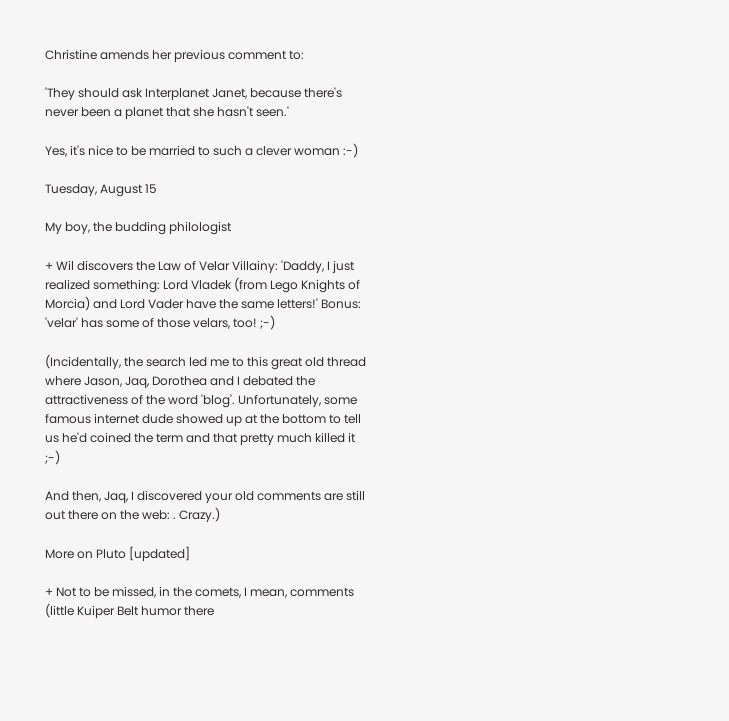Christine amends her previous comment to:

'They should ask Interplanet Janet, because there's never been a planet that she hasn't seen.'

Yes, it's nice to be married to such a clever woman :-)

Tuesday, August 15

My boy, the budding philologist

+ Wil discovers the Law of Velar Villainy: 'Daddy, I just realized something: Lord Vladek (from Lego Knights of Morcia) and Lord Vader have the same letters!' Bonus: 'velar' has some of those velars, too! ;-)

(Incidentally, the search led me to this great old thread where Jason, Jaq, Dorothea and I debated the attractiveness of the word 'blog'. Unfortunately, some famous internet dude showed up at the bottom to tell us he'd coined the term and that pretty much killed it ;-)

And then, Jaq, I discovered your old comments are still out there on the web: . Crazy.)

More on Pluto [updated]

+ Not to be missed, in the comets, I mean, comments (little Kuiper Belt humor there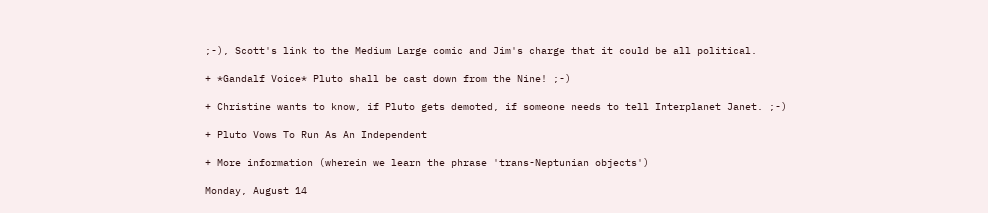;-), Scott's link to the Medium Large comic and Jim's charge that it could be all political.

+ *Gandalf Voice* Pluto shall be cast down from the Nine! ;-)

+ Christine wants to know, if Pluto gets demoted, if someone needs to tell Interplanet Janet. ;-)

+ Pluto Vows To Run As An Independent

+ More information (wherein we learn the phrase 'trans-Neptunian objects')

Monday, August 14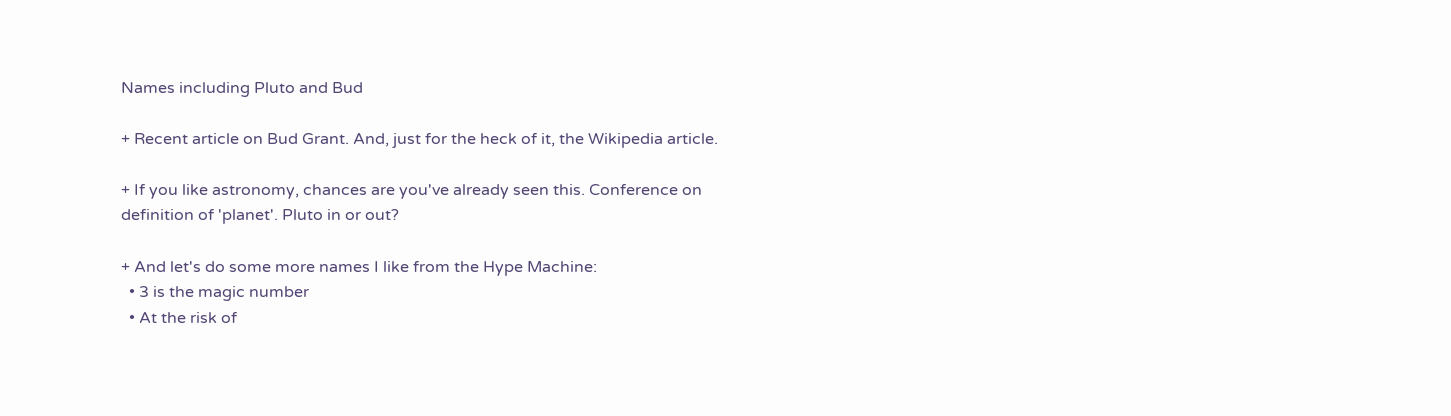Names including Pluto and Bud

+ Recent article on Bud Grant. And, just for the heck of it, the Wikipedia article.

+ If you like astronomy, chances are you've already seen this. Conference on definition of 'planet'. Pluto in or out?

+ And let's do some more names I like from the Hype Machine:
  • 3 is the magic number
  • At the risk of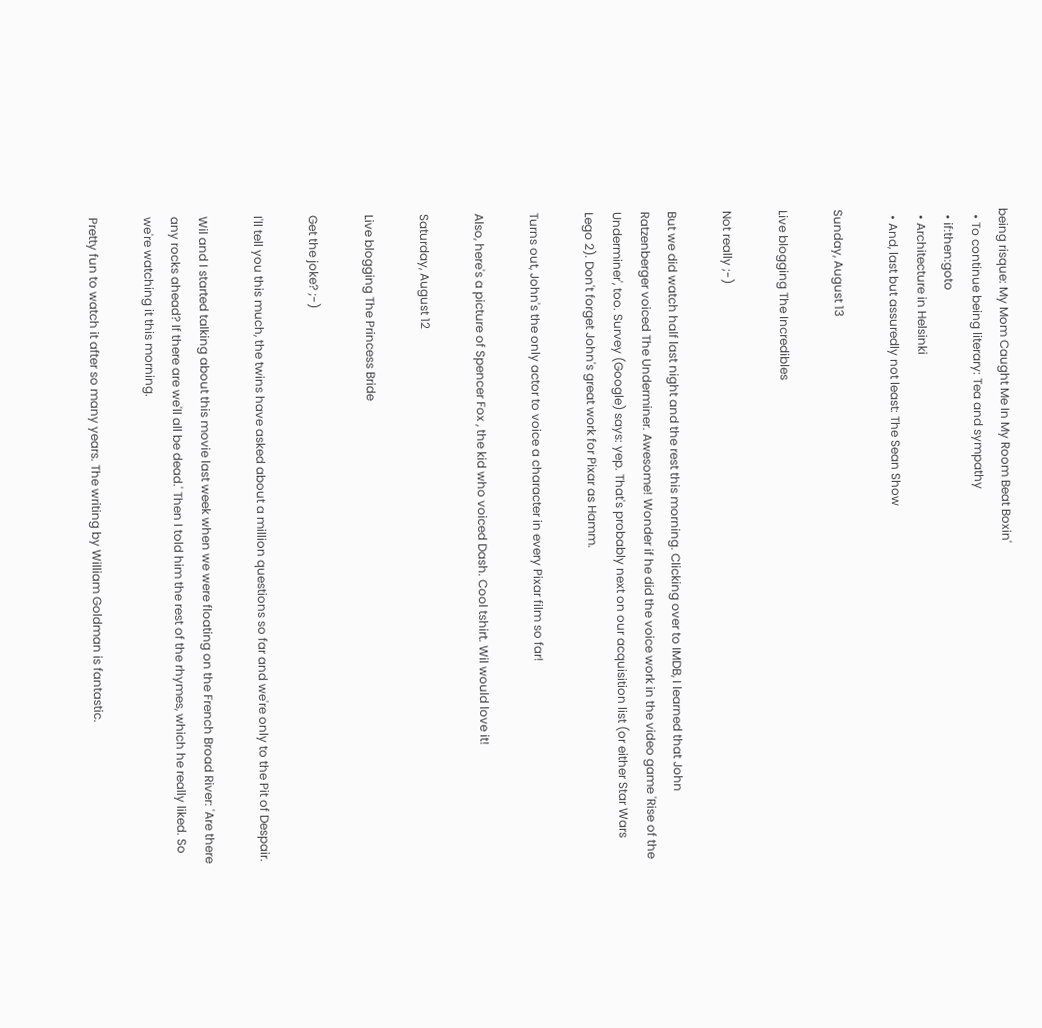being risque: My Mom Caught Me In My Room Beat Boxin'
  • To continue being literary: Tea and sympathy
  • if:then:goto
  • Architecture in Helsinki
  • And, last but assuredly not least: The Sean Show

Sunday, August 13

Live blogging The Incredibles

Not really ;-)

But we did watch half last night and the rest this morning. Clicking over to IMDB, I learned that John Ratzenberger voiced The Underminer. Awesome! Wonder if he did the voice work in the video game 'Rise of the Underminer', too. Survey (Google) says: yep. That's probably next on our acquisition list (or either Star Wars Lego 2). Don't forget John's great work for Pixar as Hamm.

Turns out, John's the only actor to voice a character in every Pixar film so far!

Also, here's a picture of Spencer Fox , the kid who voiced Dash. Cool tshirt. Wil would love it!

Saturday, August 12

Live blogging The Princess Bride

Get the joke? ;-)

I'll tell you this much, the twins have asked about a million questions so far and we're only to the Pit of Despair.

Wil and I started talking about this movie last week when we were floating on the French Broad River: 'Are there any rocks ahead? If there are we'll all be dead.' Then I told him the rest of the rhymes, which he really liked. So we're watching it this morning.

Pretty fun to watch it after so many years. The writing by William Goldman is fantastic.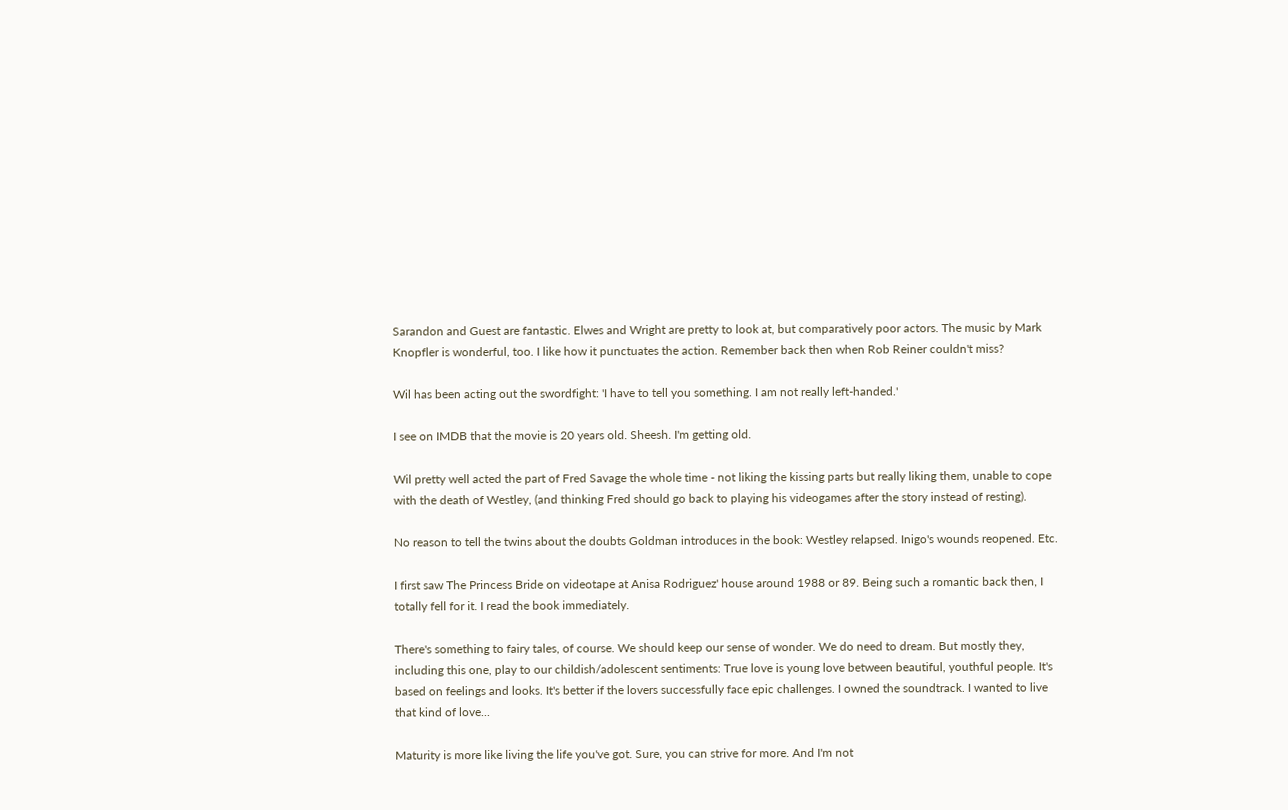Sarandon and Guest are fantastic. Elwes and Wright are pretty to look at, but comparatively poor actors. The music by Mark Knopfler is wonderful, too. I like how it punctuates the action. Remember back then when Rob Reiner couldn't miss?

Wil has been acting out the swordfight: 'I have to tell you something. I am not really left-handed.'

I see on IMDB that the movie is 20 years old. Sheesh. I'm getting old.

Wil pretty well acted the part of Fred Savage the whole time - not liking the kissing parts but really liking them, unable to cope with the death of Westley, (and thinking Fred should go back to playing his videogames after the story instead of resting).

No reason to tell the twins about the doubts Goldman introduces in the book: Westley relapsed. Inigo's wounds reopened. Etc.

I first saw The Princess Bride on videotape at Anisa Rodriguez' house around 1988 or 89. Being such a romantic back then, I totally fell for it. I read the book immediately.

There's something to fairy tales, of course. We should keep our sense of wonder. We do need to dream. But mostly they, including this one, play to our childish/adolescent sentiments: True love is young love between beautiful, youthful people. It's based on feelings and looks. It's better if the lovers successfully face epic challenges. I owned the soundtrack. I wanted to live that kind of love...

Maturity is more like living the life you've got. Sure, you can strive for more. And I'm not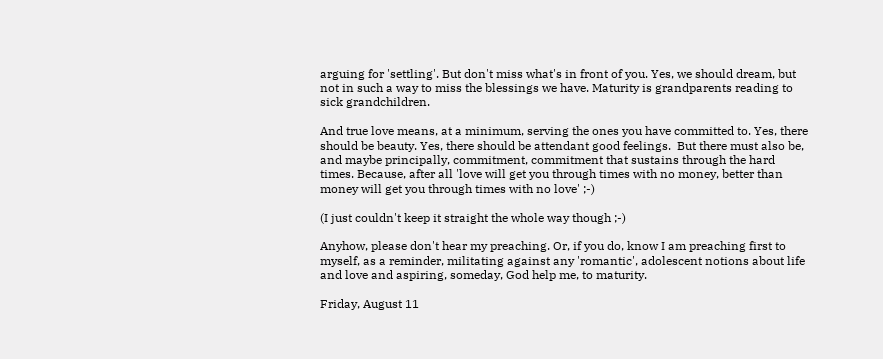arguing for 'settling'. But don't miss what's in front of you. Yes, we should dream, but not in such a way to miss the blessings we have. Maturity is grandparents reading to sick grandchildren.

And true love means, at a minimum, serving the ones you have committed to. Yes, there should be beauty. Yes, there should be attendant good feelings.  But there must also be, and maybe principally, commitment, commitment that sustains through the hard times. Because, after all 'love will get you through times with no money, better than money will get you through times with no love' ;-)

(I just couldn't keep it straight the whole way though ;-)

Anyhow, please don't hear my preaching. Or, if you do, know I am preaching first to myself, as a reminder, militating against any 'romantic', adolescent notions about life and love and aspiring, someday, God help me, to maturity.

Friday, August 11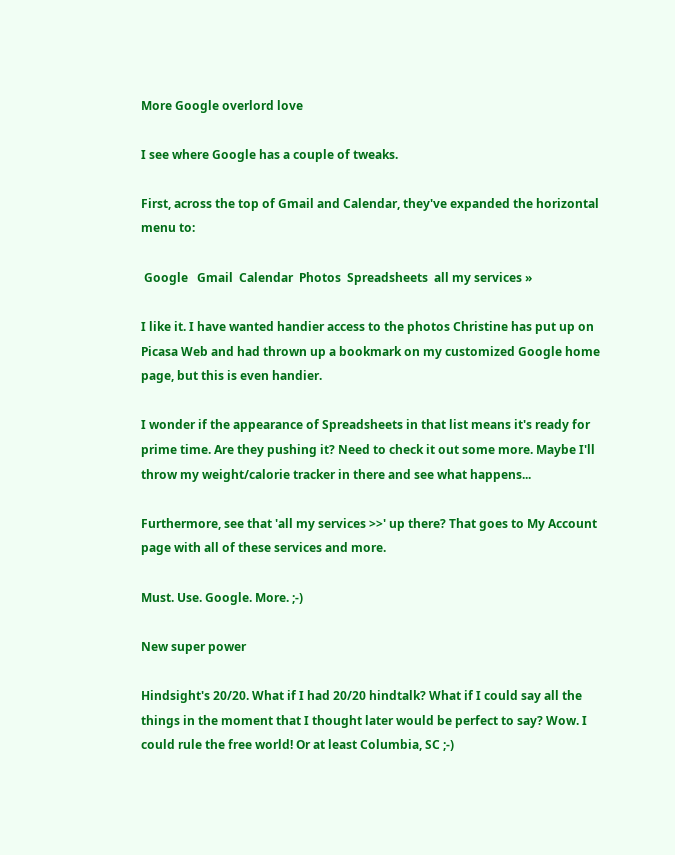More Google overlord love

I see where Google has a couple of tweaks.

First, across the top of Gmail and Calendar, they've expanded the horizontal menu to:

 Google   Gmail  Calendar  Photos  Spreadsheets  all my services »

I like it. I have wanted handier access to the photos Christine has put up on Picasa Web and had thrown up a bookmark on my customized Google home page, but this is even handier.

I wonder if the appearance of Spreadsheets in that list means it's ready for prime time. Are they pushing it? Need to check it out some more. Maybe I'll throw my weight/calorie tracker in there and see what happens...

Furthermore, see that 'all my services >>' up there? That goes to My Account page with all of these services and more.

Must. Use. Google. More. ;-)

New super power

Hindsight's 20/20. What if I had 20/20 hindtalk? What if I could say all the things in the moment that I thought later would be perfect to say? Wow. I could rule the free world! Or at least Columbia, SC ;-)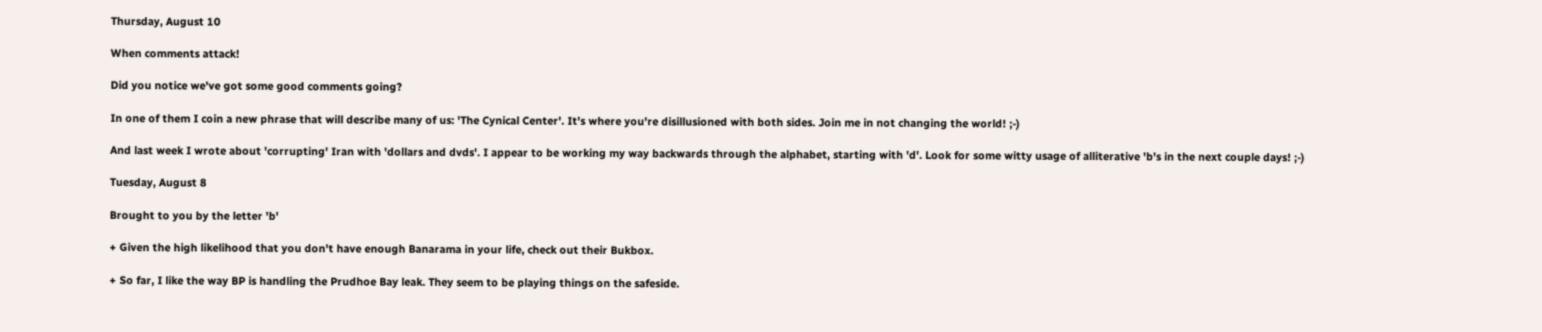Thursday, August 10

When comments attack!

Did you notice we've got some good comments going?

In one of them I coin a new phrase that will describe many of us: 'The Cynical Center'. It's where you're disillusioned with both sides. Join me in not changing the world! ;-)

And last week I wrote about 'corrupting' Iran with 'dollars and dvds'. I appear to be working my way backwards through the alphabet, starting with 'd'. Look for some witty usage of alliterative 'b's in the next couple days! ;-)

Tuesday, August 8

Brought to you by the letter 'b'

+ Given the high likelihood that you don't have enough Banarama in your life, check out their Bukbox.

+ So far, I like the way BP is handling the Prudhoe Bay leak. They seem to be playing things on the safeside.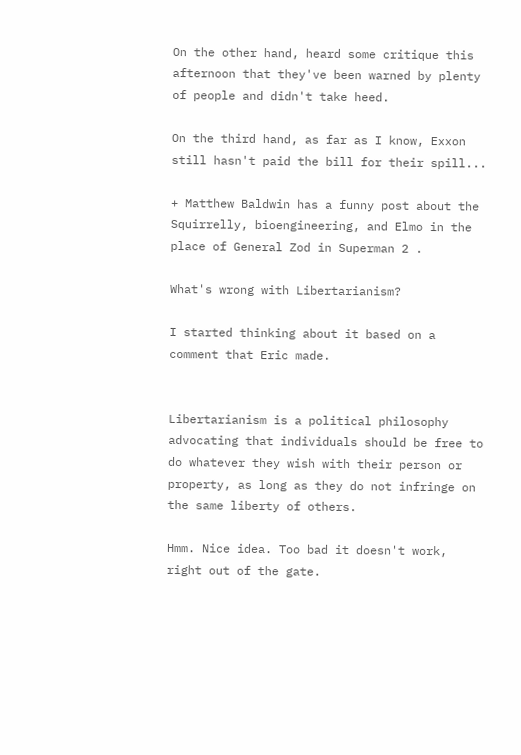On the other hand, heard some critique this afternoon that they've been warned by plenty of people and didn't take heed.

On the third hand, as far as I know, Exxon still hasn't paid the bill for their spill...

+ Matthew Baldwin has a funny post about the Squirrelly, bioengineering, and Elmo in the place of General Zod in Superman 2 .

What's wrong with Libertarianism?

I started thinking about it based on a comment that Eric made.


Libertarianism is a political philosophy advocating that individuals should be free to do whatever they wish with their person or property, as long as they do not infringe on the same liberty of others.

Hmm. Nice idea. Too bad it doesn't work, right out of the gate.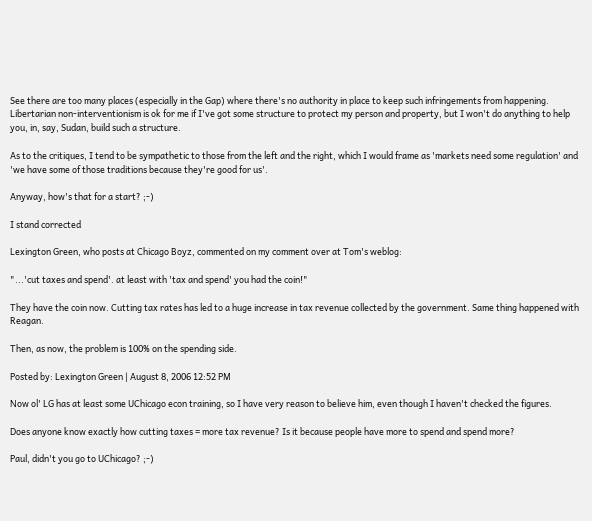See there are too many places (especially in the Gap) where there's no authority in place to keep such infringements from happening. Libertarian non-interventionism is ok for me if I've got some structure to protect my person and property, but I won't do anything to help you, in, say, Sudan, build such a structure.

As to the critiques, I tend to be sympathetic to those from the left and the right, which I would frame as 'markets need some regulation' and 'we have some of those traditions because they're good for us'.

Anyway, how's that for a start? ;-)

I stand corrected

Lexington Green, who posts at Chicago Boyz, commented on my comment over at Tom's weblog:

"...'cut taxes and spend'. at least with 'tax and spend' you had the coin!"

They have the coin now. Cutting tax rates has led to a huge increase in tax revenue collected by the government. Same thing happened with Reagan.

Then, as now, the problem is 100% on the spending side.

Posted by: Lexington Green | August 8, 2006 12:52 PM

Now ol' LG has at least some UChicago econ training, so I have very reason to believe him, even though I haven't checked the figures.

Does anyone know exactly how cutting taxes = more tax revenue? Is it because people have more to spend and spend more?

Paul, didn't you go to UChicago? ;-)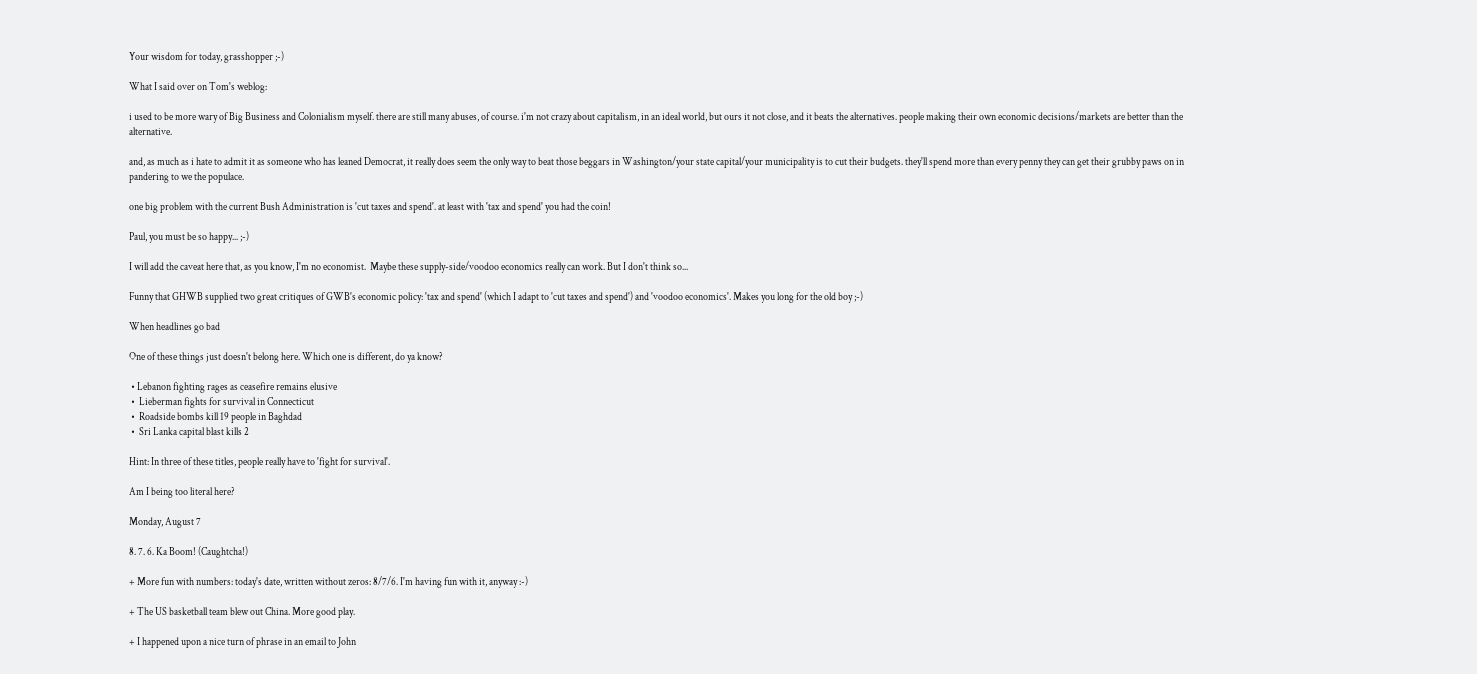Your wisdom for today, grasshopper ;-)

What I said over on Tom's weblog:

i used to be more wary of Big Business and Colonialism myself. there are still many abuses, of course. i'm not crazy about capitalism, in an ideal world, but ours it not close, and it beats the alternatives. people making their own economic decisions/markets are better than the alternative.

and, as much as i hate to admit it as someone who has leaned Democrat, it really does seem the only way to beat those beggars in Washington/your state capital/your municipality is to cut their budgets. they'll spend more than every penny they can get their grubby paws on in pandering to we the populace.

one big problem with the current Bush Administration is 'cut taxes and spend'. at least with 'tax and spend' you had the coin!

Paul, you must be so happy... ;-)

I will add the caveat here that, as you know, I'm no economist.  Maybe these supply-side/voodoo economics really can work. But I don't think so...

Funny that GHWB supplied two great critiques of GWB's economic policy: 'tax and spend' (which I adapt to 'cut taxes and spend') and 'voodoo economics'. Makes you long for the old boy ;-)

When headlines go bad

One of these things just doesn't belong here. Which one is different, do ya know?

 • Lebanon fighting rages as ceasefire remains elusive
 •  Lieberman fights for survival in Connecticut
 •  Roadside bombs kill 19 people in Baghdad
 •  Sri Lanka capital blast kills 2

Hint: In three of these titles, people really have to 'fight for survival'.

Am I being too literal here?

Monday, August 7

8. 7. 6. Ka Boom! (Caughtcha!)

+ More fun with numbers: today's date, written without zeros: 8/7/6. I'm having fun with it, anyway :-)

+ The US basketball team blew out China. More good play.

+ I happened upon a nice turn of phrase in an email to John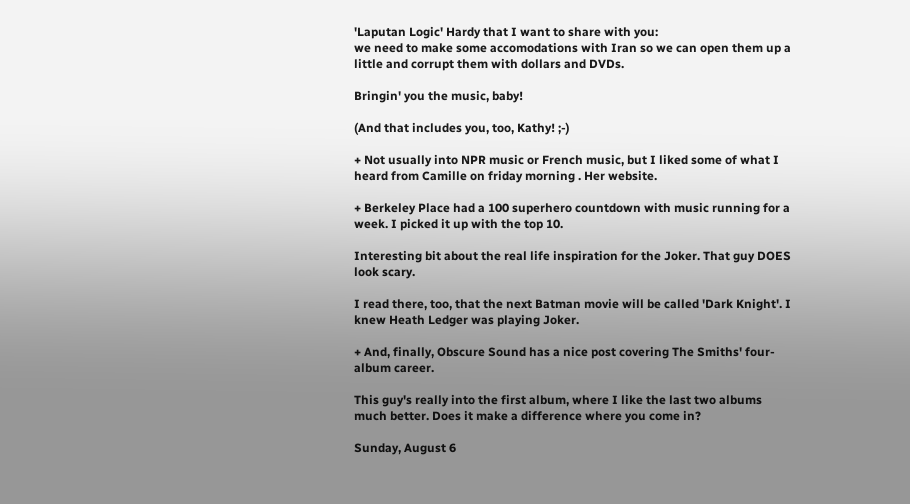'Laputan Logic' Hardy that I want to share with you:
we need to make some accomodations with Iran so we can open them up a little and corrupt them with dollars and DVDs.

Bringin' you the music, baby!

(And that includes you, too, Kathy! ;-)

+ Not usually into NPR music or French music, but I liked some of what I heard from Camille on friday morning . Her website.

+ Berkeley Place had a 100 superhero countdown with music running for a week. I picked it up with the top 10.

Interesting bit about the real life inspiration for the Joker. That guy DOES look scary.

I read there, too, that the next Batman movie will be called 'Dark Knight'. I knew Heath Ledger was playing Joker.

+ And, finally, Obscure Sound has a nice post covering The Smiths' four-album career.

This guy's really into the first album, where I like the last two albums much better. Does it make a difference where you come in?

Sunday, August 6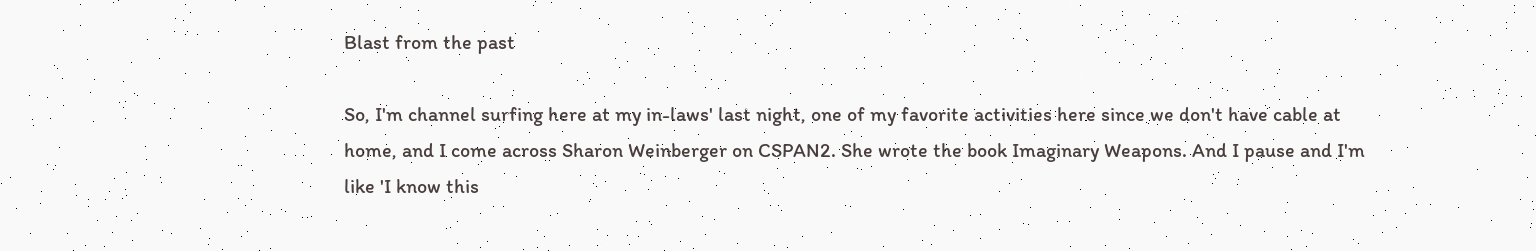Blast from the past

So, I'm channel surfing here at my in-laws' last night, one of my favorite activities here since we don't have cable at home, and I come across Sharon Weinberger on CSPAN2. She wrote the book Imaginary Weapons. And I pause and I'm like 'I know this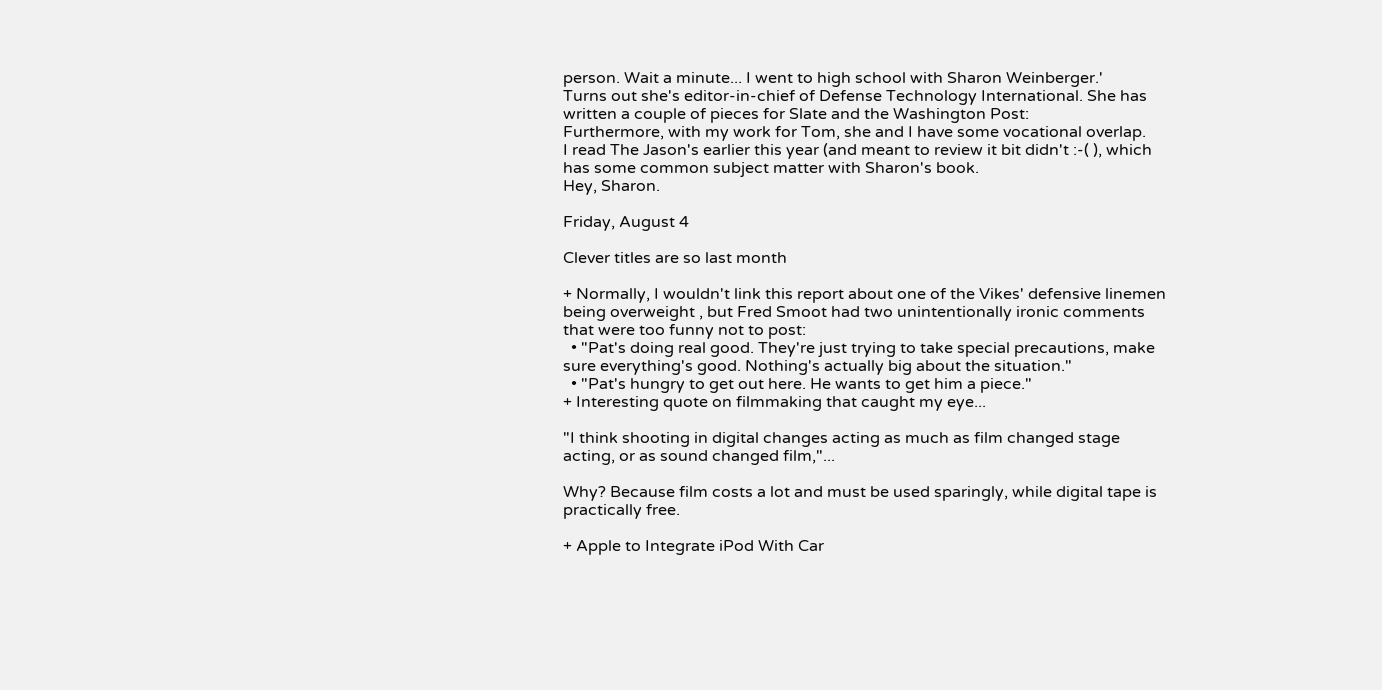person. Wait a minute... I went to high school with Sharon Weinberger.'
Turns out she's editor-in-chief of Defense Technology International. She has written a couple of pieces for Slate and the Washington Post:
Furthermore, with my work for Tom, she and I have some vocational overlap.
I read The Jason's earlier this year (and meant to review it bit didn't :-( ), which has some common subject matter with Sharon's book.
Hey, Sharon.

Friday, August 4

Clever titles are so last month

+ Normally, I wouldn't link this report about one of the Vikes' defensive linemen being overweight , but Fred Smoot had two unintentionally ironic comments that were too funny not to post:
  • "Pat's doing real good. They're just trying to take special precautions, make sure everything's good. Nothing's actually big about the situation."
  • "Pat's hungry to get out here. He wants to get him a piece."
+ Interesting quote on filmmaking that caught my eye...

"I think shooting in digital changes acting as much as film changed stage acting, or as sound changed film,"...

Why? Because film costs a lot and must be used sparingly, while digital tape is practically free.

+ Apple to Integrate iPod With Car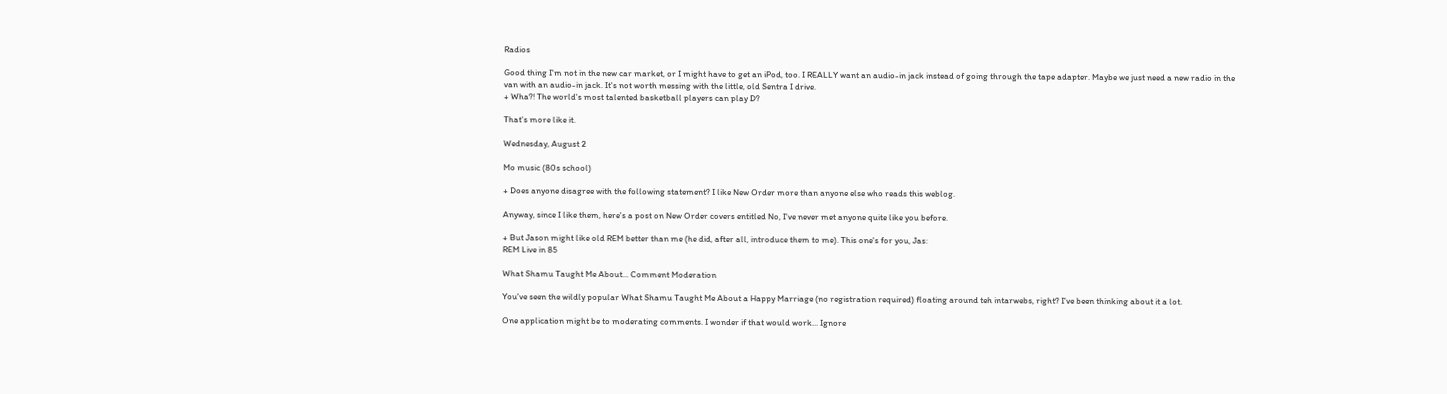Radios

Good thing I'm not in the new car market, or I might have to get an iPod, too. I REALLY want an audio-in jack instead of going through the tape adapter. Maybe we just need a new radio in the van with an audio-in jack. It's not worth messing with the little, old Sentra I drive.
+ Wha?! The world's most talented basketball players can play D?

That's more like it.

Wednesday, August 2

Mo music (80s school)

+ Does anyone disagree with the following statement? I like New Order more than anyone else who reads this weblog.

Anyway, since I like them, here's a post on New Order covers entitled No, I've never met anyone quite like you before.

+ But Jason might like old REM better than me (he did, after all, introduce them to me). This one's for you, Jas:
REM Live in 85

What Shamu Taught Me About... Comment Moderation

You've seen the wildly popular What Shamu Taught Me About a Happy Marriage (no registration required) floating around teh intarwebs, right? I've been thinking about it a lot.

One application might be to moderating comments. I wonder if that would work... Ignore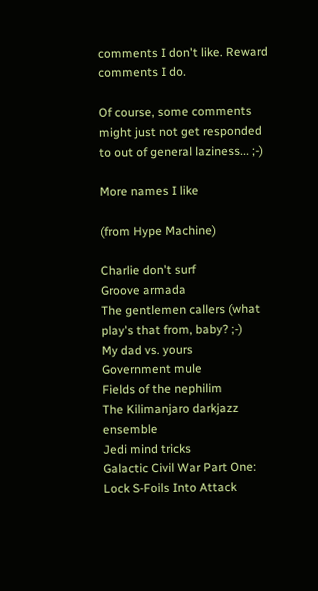comments I don't like. Reward comments I do.

Of course, some comments might just not get responded to out of general laziness... ;-)

More names I like

(from Hype Machine)

Charlie don't surf
Groove armada
The gentlemen callers (what play's that from, baby? ;-)
My dad vs. yours
Government mule
Fields of the nephilim
The Kilimanjaro darkjazz ensemble
Jedi mind tricks
Galactic Civil War Part One: Lock S-Foils Into Attack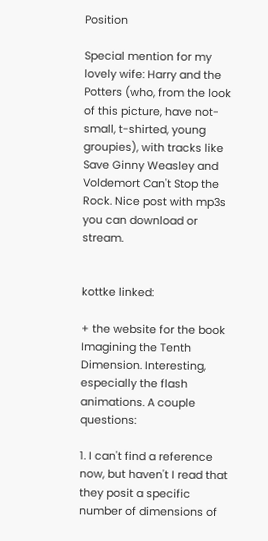Position

Special mention for my lovely wife: Harry and the Potters (who, from the look of this picture, have not-small, t-shirted, young groupies), with tracks like Save Ginny Weasley and Voldemort Can't Stop the Rock. Nice post with mp3s you can download or stream.


kottke linked:

+ the website for the book Imagining the Tenth Dimension. Interesting, especially the flash animations. A couple questions:

1. I can't find a reference now, but haven't I read that they posit a specific number of dimensions of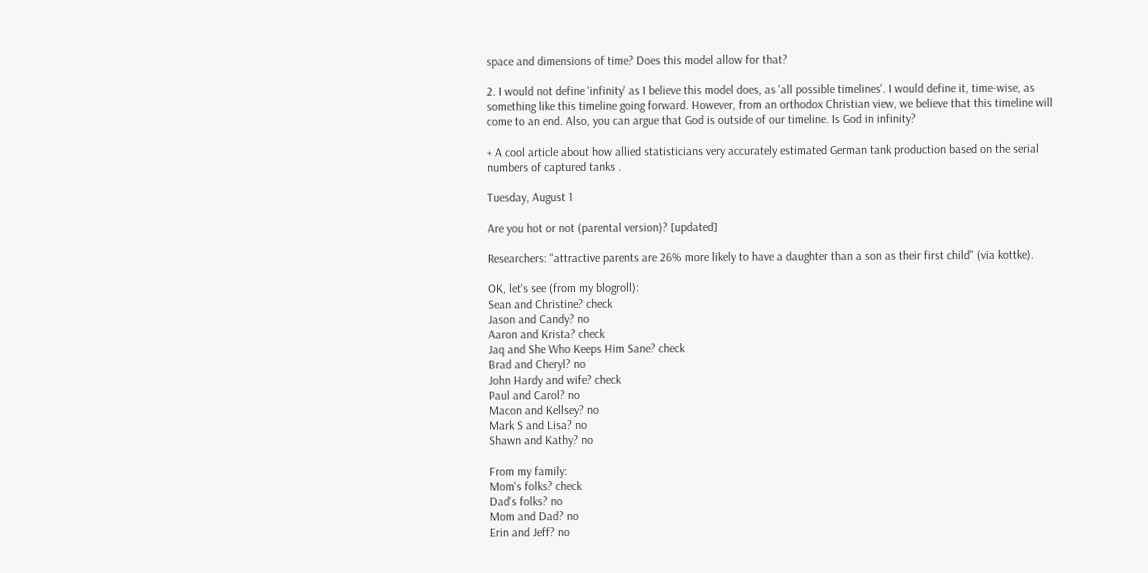space and dimensions of time? Does this model allow for that?

2. I would not define 'infinity' as I believe this model does, as 'all possible timelines'. I would define it, time-wise, as something like this timeline going forward. However, from an orthodox Christian view, we believe that this timeline will come to an end. Also, you can argue that God is outside of our timeline. Is God in infinity?

+ A cool article about how allied statisticians very accurately estimated German tank production based on the serial numbers of captured tanks .

Tuesday, August 1

Are you hot or not (parental version)? [updated]

Researchers: "attractive parents are 26% more likely to have a daughter than a son as their first child" (via kottke).

OK, let's see (from my blogroll):
Sean and Christine? check
Jason and Candy? no
Aaron and Krista? check
Jaq and She Who Keeps Him Sane? check
Brad and Cheryl? no
John Hardy and wife? check
Paul and Carol? no
Macon and Kellsey? no
Mark S and Lisa? no
Shawn and Kathy? no

From my family:
Mom's folks? check
Dad's folks? no
Mom and Dad? no
Erin and Jeff? no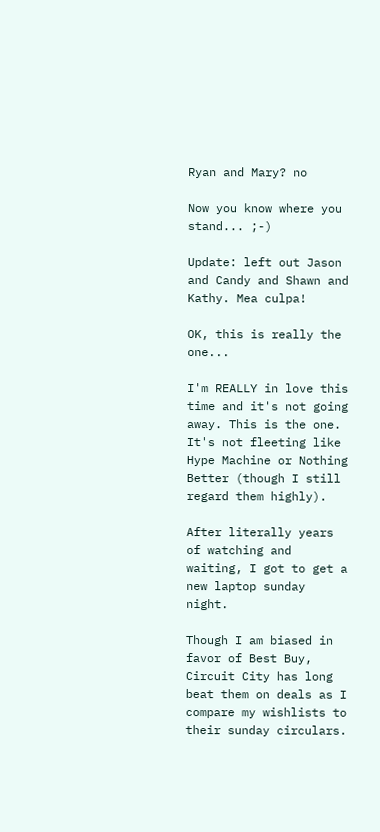Ryan and Mary? no

Now you know where you stand... ;-)

Update: left out Jason and Candy and Shawn and Kathy. Mea culpa!

OK, this is really the one...

I'm REALLY in love this time and it's not going away. This is the one. It's not fleeting like Hype Machine or Nothing Better (though I still regard them highly).

After literally years of watching and waiting, I got to get a new laptop sunday night.

Though I am biased in favor of Best Buy, Circuit City has long beat them on deals as I compare my wishlists to their sunday circulars.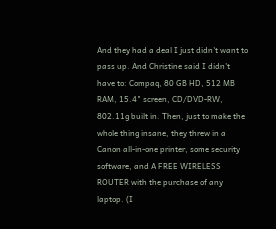And they had a deal I just didn't want to pass up. And Christine said I didn't have to: Compaq, 80 GB HD, 512 MB RAM, 15.4" screen, CD/DVD-RW, 802.11g built in. Then, just to make the whole thing insane, they threw in a Canon all-in-one printer, some security software, and A FREE WIRELESS ROUTER with the purchase of any laptop. (I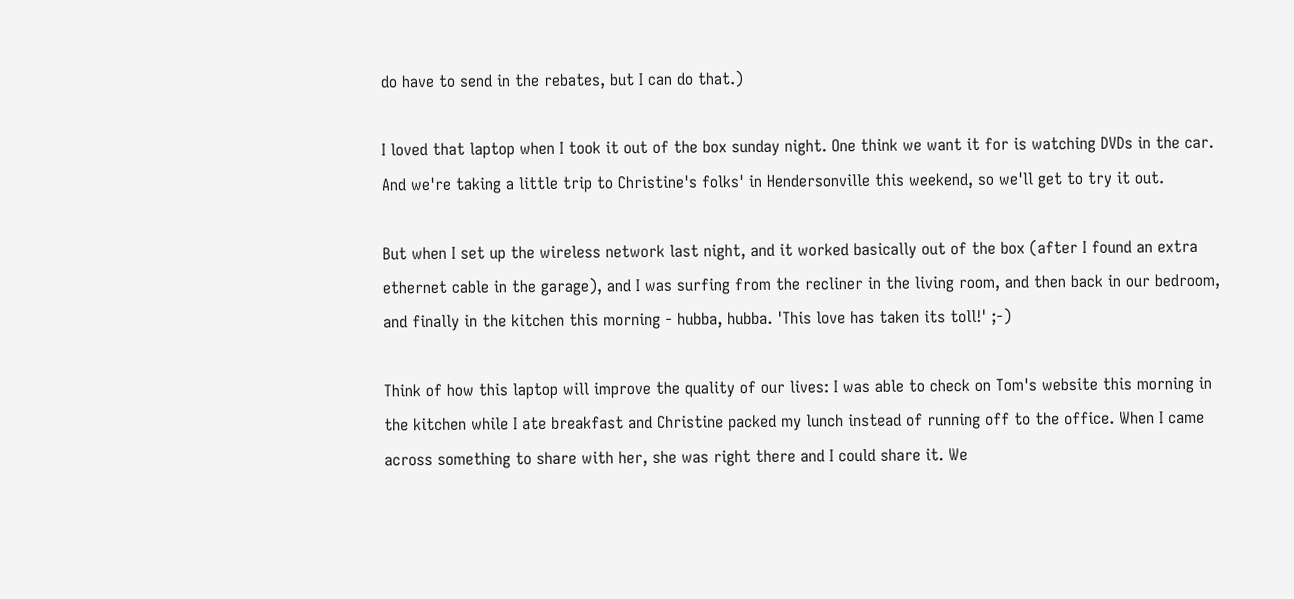do have to send in the rebates, but I can do that.)

I loved that laptop when I took it out of the box sunday night. One think we want it for is watching DVDs in the car. And we're taking a little trip to Christine's folks' in Hendersonville this weekend, so we'll get to try it out.

But when I set up the wireless network last night, and it worked basically out of the box (after I found an extra ethernet cable in the garage), and I was surfing from the recliner in the living room, and then back in our bedroom, and finally in the kitchen this morning - hubba, hubba. 'This love has taken its toll!' ;-)

Think of how this laptop will improve the quality of our lives: I was able to check on Tom's website this morning in the kitchen while I ate breakfast and Christine packed my lunch instead of running off to the office. When I came across something to share with her, she was right there and I could share it. We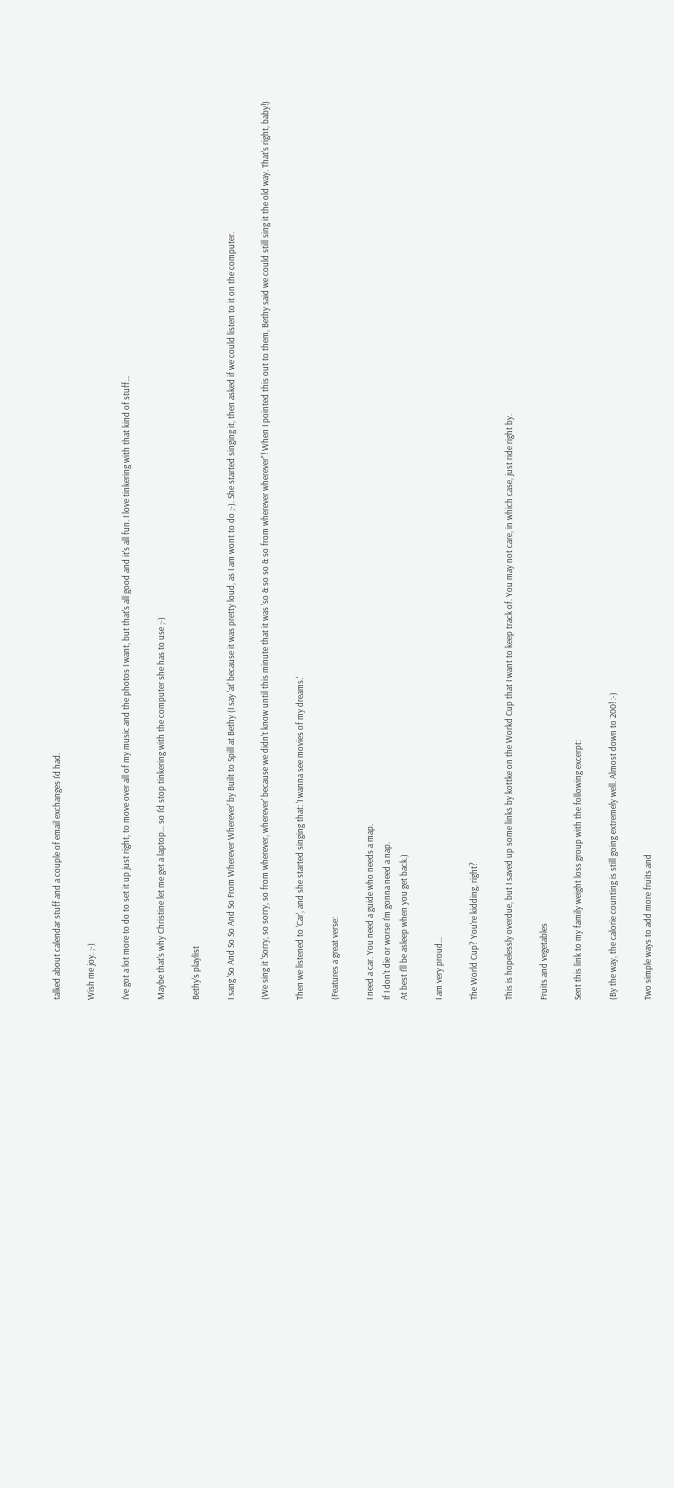talked about calendar stuff and a couple of email exchanges I'd had.

Wish me joy. ;-)

I've got a lot more to do to set it up just right, to move over all of my music and the photos I want, but that's all good and it's all fun. I love tinkering with that kind of stuff...

Maybe that's why Christine let me get a laptop... so I'd stop tinkering with the computer she has to use ;-)

Bethy's playlist

I sang 'So And So So And So From Wherever Wherever' by Built to Spill at Bethy (I say 'at' because it was pretty loud, as I am wont to do ;-). She started singing it, then asked if we could listen to it on the computer.

(We sing it 'Sorry, so sorry, so from wherever, wherever' because we didn't know until this minute that it was 'so & so so & so from wherever wherever"! When I pointed this out to them, Bethy said we could still sing it the old way. That's right, baby!)

Then we listened to 'Car', and she started singing that: 'I wanna see movies of my dreams.'

(Features a great verse:

I need a car. You need a guide who needs a map.
If I don't die or worse I'm gonna need a nap.
At best I'll be asleep when you get back.)

I am very proud...

The World Cup? You're kidding, right?

This is hopelessly overdue, but I saved up some links by kottke on the Workd Cup that I want to keep track of. You may not care, in which case, just ride right by.

Fruits and vegetables

Sent this link to my family weight loss group with the following excerpt:

(By the way, the calorie counting is still going extremely well. Almost down to 200! :-)

Two simple ways to add more fruits and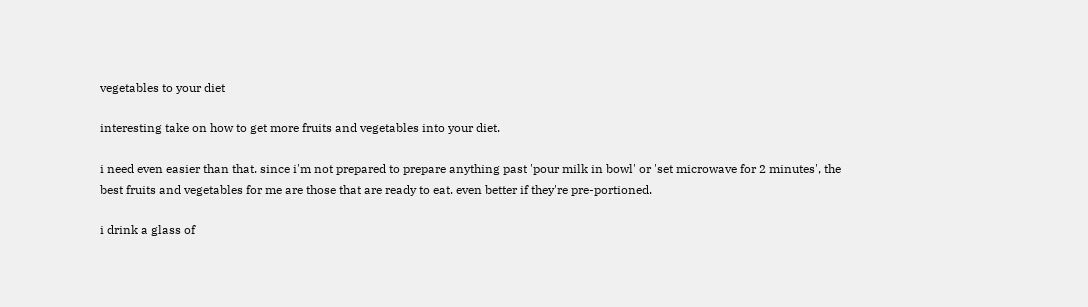vegetables to your diet

interesting take on how to get more fruits and vegetables into your diet.

i need even easier than that. since i'm not prepared to prepare anything past 'pour milk in bowl' or 'set microwave for 2 minutes', the best fruits and vegetables for me are those that are ready to eat. even better if they're pre-portioned.

i drink a glass of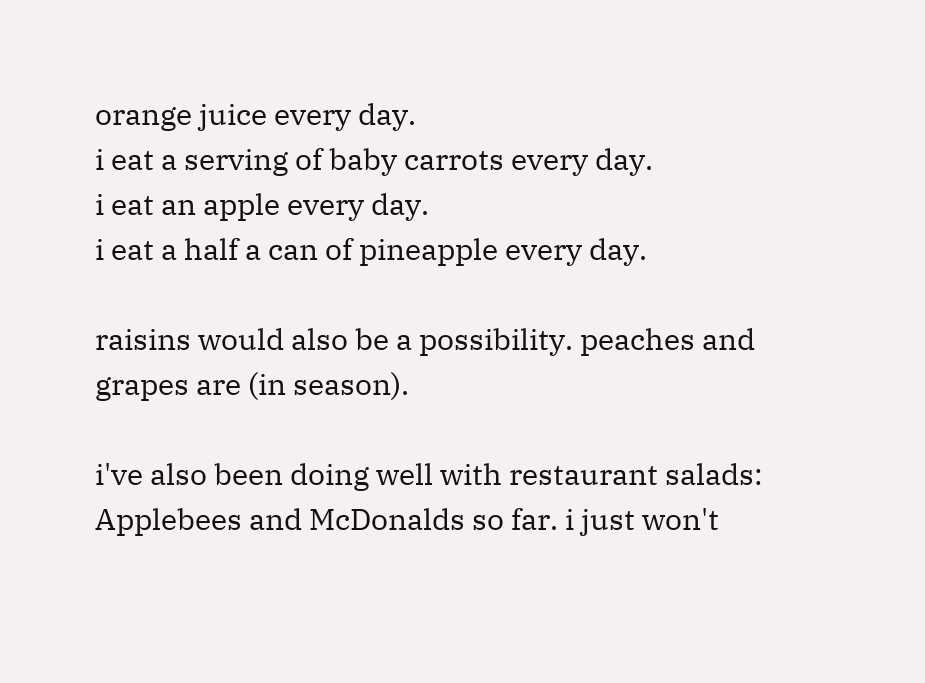orange juice every day.
i eat a serving of baby carrots every day.
i eat an apple every day.
i eat a half a can of pineapple every day.

raisins would also be a possibility. peaches and grapes are (in season).

i've also been doing well with restaurant salads: Applebees and McDonalds so far. i just won't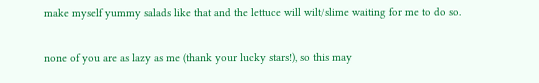make myself yummy salads like that and the lettuce will wilt/slime waiting for me to do so.

none of you are as lazy as me (thank your lucky stars!), so this may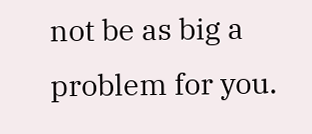not be as big a problem for you.